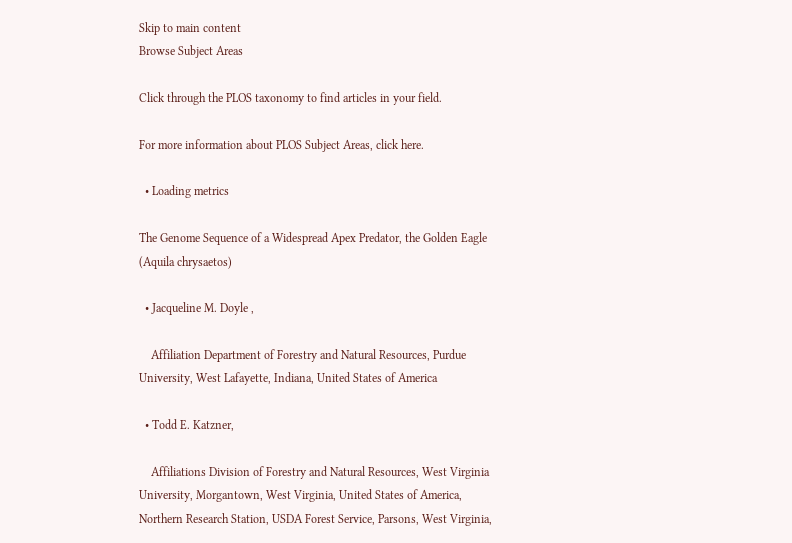Skip to main content
Browse Subject Areas

Click through the PLOS taxonomy to find articles in your field.

For more information about PLOS Subject Areas, click here.

  • Loading metrics

The Genome Sequence of a Widespread Apex Predator, the Golden Eagle (Aquila chrysaetos)

  • Jacqueline M. Doyle ,

    Affiliation Department of Forestry and Natural Resources, Purdue University, West Lafayette, Indiana, United States of America

  • Todd E. Katzner,

    Affiliations Division of Forestry and Natural Resources, West Virginia University, Morgantown, West Virginia, United States of America, Northern Research Station, USDA Forest Service, Parsons, West Virginia,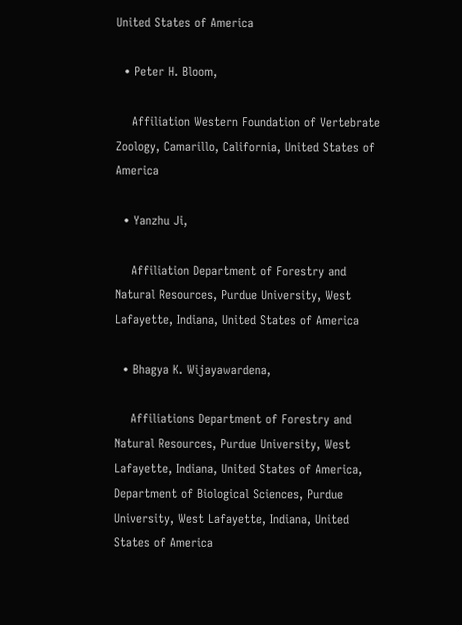United States of America

  • Peter H. Bloom,

    Affiliation Western Foundation of Vertebrate Zoology, Camarillo, California, United States of America

  • Yanzhu Ji,

    Affiliation Department of Forestry and Natural Resources, Purdue University, West Lafayette, Indiana, United States of America

  • Bhagya K. Wijayawardena,

    Affiliations Department of Forestry and Natural Resources, Purdue University, West Lafayette, Indiana, United States of America, Department of Biological Sciences, Purdue University, West Lafayette, Indiana, United States of America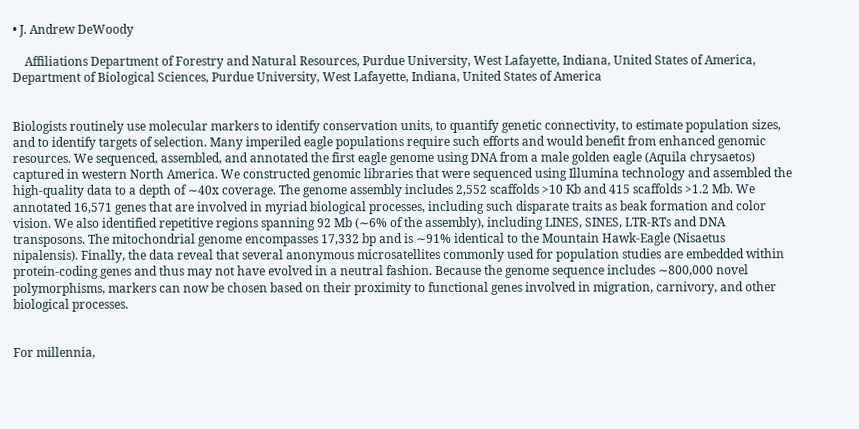• J. Andrew DeWoody

    Affiliations Department of Forestry and Natural Resources, Purdue University, West Lafayette, Indiana, United States of America, Department of Biological Sciences, Purdue University, West Lafayette, Indiana, United States of America


Biologists routinely use molecular markers to identify conservation units, to quantify genetic connectivity, to estimate population sizes, and to identify targets of selection. Many imperiled eagle populations require such efforts and would benefit from enhanced genomic resources. We sequenced, assembled, and annotated the first eagle genome using DNA from a male golden eagle (Aquila chrysaetos) captured in western North America. We constructed genomic libraries that were sequenced using Illumina technology and assembled the high-quality data to a depth of ∼40x coverage. The genome assembly includes 2,552 scaffolds >10 Kb and 415 scaffolds >1.2 Mb. We annotated 16,571 genes that are involved in myriad biological processes, including such disparate traits as beak formation and color vision. We also identified repetitive regions spanning 92 Mb (∼6% of the assembly), including LINES, SINES, LTR-RTs and DNA transposons. The mitochondrial genome encompasses 17,332 bp and is ∼91% identical to the Mountain Hawk-Eagle (Nisaetus nipalensis). Finally, the data reveal that several anonymous microsatellites commonly used for population studies are embedded within protein-coding genes and thus may not have evolved in a neutral fashion. Because the genome sequence includes ∼800,000 novel polymorphisms, markers can now be chosen based on their proximity to functional genes involved in migration, carnivory, and other biological processes.


For millennia,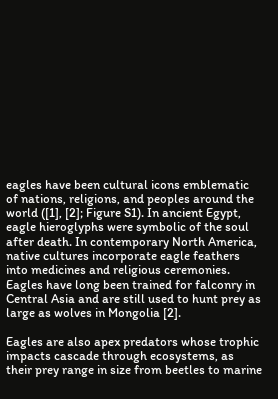eagles have been cultural icons emblematic of nations, religions, and peoples around the world ([1], [2]; Figure S1). In ancient Egypt, eagle hieroglyphs were symbolic of the soul after death. In contemporary North America, native cultures incorporate eagle feathers into medicines and religious ceremonies. Eagles have long been trained for falconry in Central Asia and are still used to hunt prey as large as wolves in Mongolia [2].

Eagles are also apex predators whose trophic impacts cascade through ecosystems, as their prey range in size from beetles to marine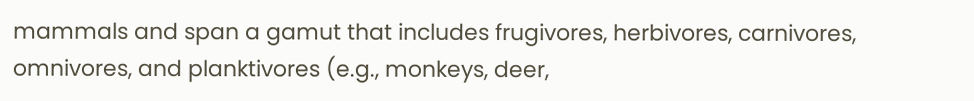mammals and span a gamut that includes frugivores, herbivores, carnivores, omnivores, and planktivores (e.g., monkeys, deer,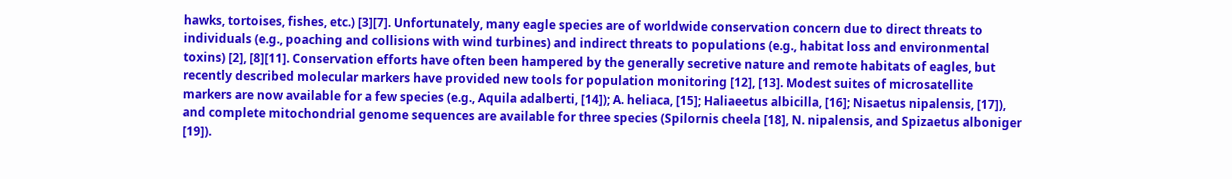hawks, tortoises, fishes, etc.) [3][7]. Unfortunately, many eagle species are of worldwide conservation concern due to direct threats to individuals (e.g., poaching and collisions with wind turbines) and indirect threats to populations (e.g., habitat loss and environmental toxins) [2], [8][11]. Conservation efforts have often been hampered by the generally secretive nature and remote habitats of eagles, but recently described molecular markers have provided new tools for population monitoring [12], [13]. Modest suites of microsatellite markers are now available for a few species (e.g., Aquila adalberti, [14]); A. heliaca, [15]; Haliaeetus albicilla, [16]; Nisaetus nipalensis, [17]), and complete mitochondrial genome sequences are available for three species (Spilornis cheela [18], N. nipalensis, and Spizaetus alboniger [19]).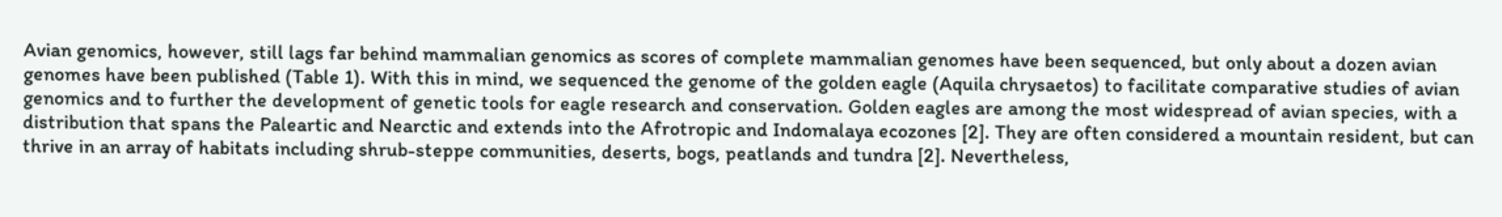Avian genomics, however, still lags far behind mammalian genomics as scores of complete mammalian genomes have been sequenced, but only about a dozen avian genomes have been published (Table 1). With this in mind, we sequenced the genome of the golden eagle (Aquila chrysaetos) to facilitate comparative studies of avian genomics and to further the development of genetic tools for eagle research and conservation. Golden eagles are among the most widespread of avian species, with a distribution that spans the Paleartic and Nearctic and extends into the Afrotropic and Indomalaya ecozones [2]. They are often considered a mountain resident, but can thrive in an array of habitats including shrub-steppe communities, deserts, bogs, peatlands and tundra [2]. Nevertheless,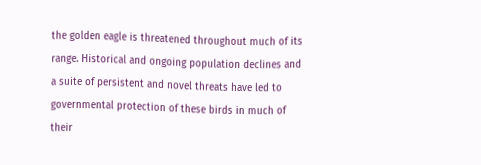the golden eagle is threatened throughout much of its range. Historical and ongoing population declines and a suite of persistent and novel threats have led to governmental protection of these birds in much of their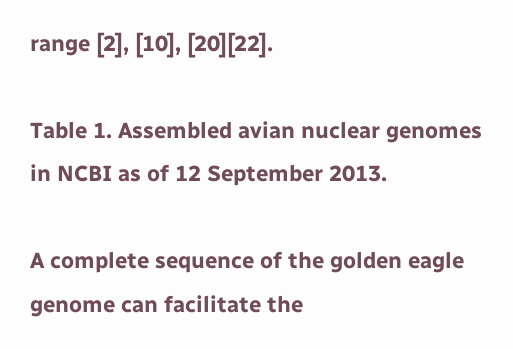range [2], [10], [20][22].

Table 1. Assembled avian nuclear genomes in NCBI as of 12 September 2013.

A complete sequence of the golden eagle genome can facilitate the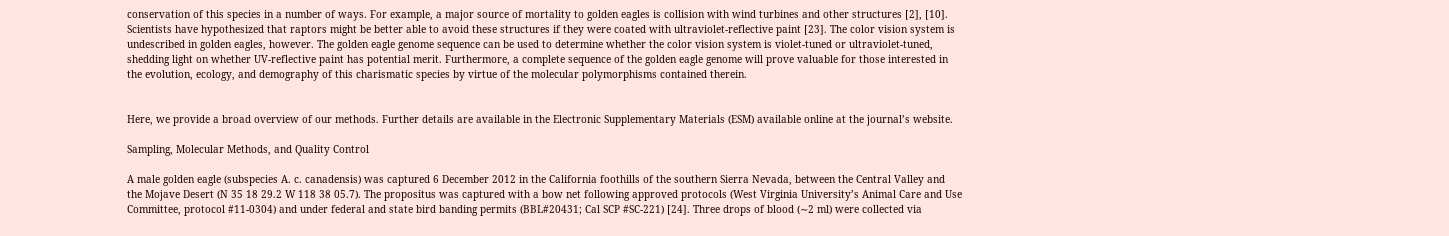conservation of this species in a number of ways. For example, a major source of mortality to golden eagles is collision with wind turbines and other structures [2], [10]. Scientists have hypothesized that raptors might be better able to avoid these structures if they were coated with ultraviolet-reflective paint [23]. The color vision system is undescribed in golden eagles, however. The golden eagle genome sequence can be used to determine whether the color vision system is violet-tuned or ultraviolet-tuned, shedding light on whether UV-reflective paint has potential merit. Furthermore, a complete sequence of the golden eagle genome will prove valuable for those interested in the evolution, ecology, and demography of this charismatic species by virtue of the molecular polymorphisms contained therein.


Here, we provide a broad overview of our methods. Further details are available in the Electronic Supplementary Materials (ESM) available online at the journal’s website.

Sampling, Molecular Methods, and Quality Control

A male golden eagle (subspecies A. c. canadensis) was captured 6 December 2012 in the California foothills of the southern Sierra Nevada, between the Central Valley and the Mojave Desert (N 35 18 29.2 W 118 38 05.7). The propositus was captured with a bow net following approved protocols (West Virginia University’s Animal Care and Use Committee, protocol #11-0304) and under federal and state bird banding permits (BBL#20431; Cal SCP #SC-221) [24]. Three drops of blood (∼2 ml) were collected via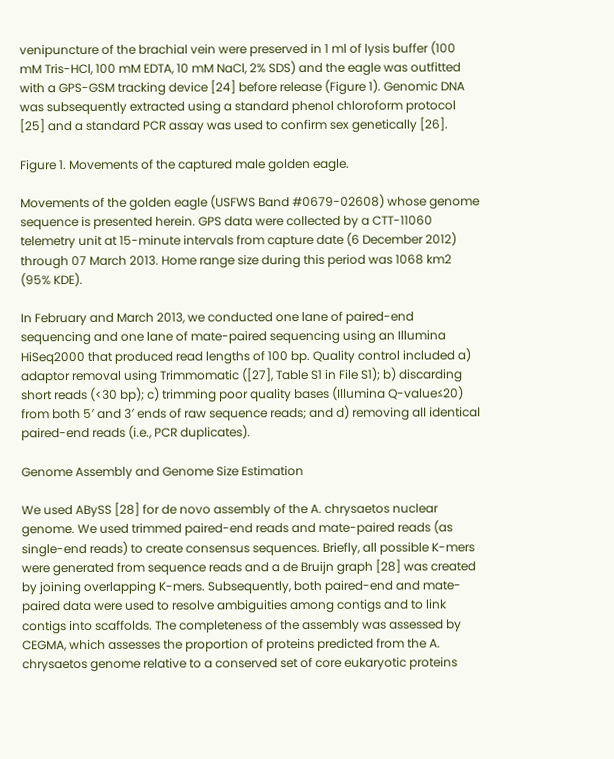venipuncture of the brachial vein were preserved in 1 ml of lysis buffer (100 mM Tris-HCl, 100 mM EDTA, 10 mM NaCl, 2% SDS) and the eagle was outfitted with a GPS-GSM tracking device [24] before release (Figure 1). Genomic DNA was subsequently extracted using a standard phenol chloroform protocol [25] and a standard PCR assay was used to confirm sex genetically [26].

Figure 1. Movements of the captured male golden eagle.

Movements of the golden eagle (USFWS Band #0679-02608) whose genome sequence is presented herein. GPS data were collected by a CTT-11060 telemetry unit at 15-minute intervals from capture date (6 December 2012) through 07 March 2013. Home range size during this period was 1068 km2 (95% KDE).

In February and March 2013, we conducted one lane of paired-end sequencing and one lane of mate-paired sequencing using an Illumina HiSeq2000 that produced read lengths of 100 bp. Quality control included a) adaptor removal using Trimmomatic ([27], Table S1 in File S1); b) discarding short reads (<30 bp); c) trimming poor quality bases (Illumina Q-value≤20) from both 5′ and 3′ ends of raw sequence reads; and d) removing all identical paired-end reads (i.e., PCR duplicates).

Genome Assembly and Genome Size Estimation

We used ABySS [28] for de novo assembly of the A. chrysaetos nuclear genome. We used trimmed paired-end reads and mate-paired reads (as single-end reads) to create consensus sequences. Briefly, all possible K-mers were generated from sequence reads and a de Bruijn graph [28] was created by joining overlapping K-mers. Subsequently, both paired-end and mate-paired data were used to resolve ambiguities among contigs and to link contigs into scaffolds. The completeness of the assembly was assessed by CEGMA, which assesses the proportion of proteins predicted from the A. chrysaetos genome relative to a conserved set of core eukaryotic proteins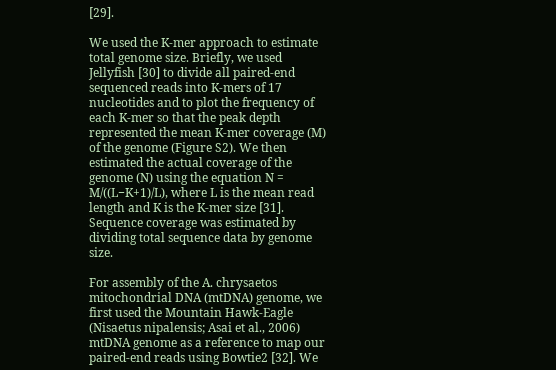[29].

We used the K-mer approach to estimate total genome size. Briefly, we used Jellyfish [30] to divide all paired-end sequenced reads into K-mers of 17 nucleotides and to plot the frequency of each K-mer so that the peak depth represented the mean K-mer coverage (M) of the genome (Figure S2). We then estimated the actual coverage of the genome (N) using the equation N = M/((L−K+1)/L), where L is the mean read length and K is the K-mer size [31]. Sequence coverage was estimated by dividing total sequence data by genome size.

For assembly of the A. chrysaetos mitochondrial DNA (mtDNA) genome, we first used the Mountain Hawk-Eagle (Nisaetus nipalensis; Asai et al., 2006) mtDNA genome as a reference to map our paired-end reads using Bowtie2 [32]. We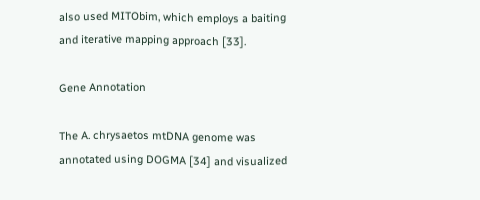also used MITObim, which employs a baiting and iterative mapping approach [33].

Gene Annotation

The A. chrysaetos mtDNA genome was annotated using DOGMA [34] and visualized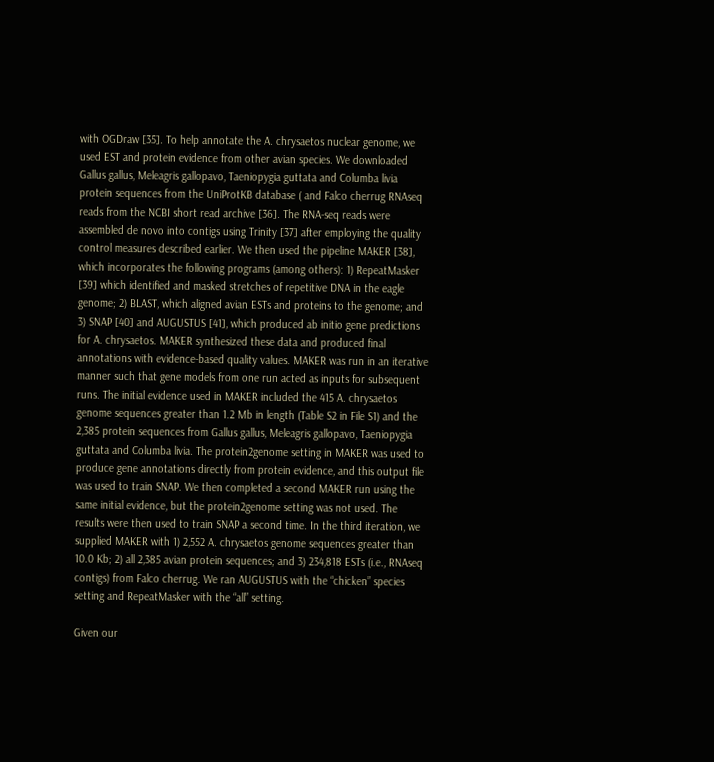with OGDraw [35]. To help annotate the A. chrysaetos nuclear genome, we used EST and protein evidence from other avian species. We downloaded Gallus gallus, Meleagris gallopavo, Taeniopygia guttata and Columba livia protein sequences from the UniProtKB database ( and Falco cherrug RNAseq reads from the NCBI short read archive [36]. The RNA-seq reads were assembled de novo into contigs using Trinity [37] after employing the quality control measures described earlier. We then used the pipeline MAKER [38], which incorporates the following programs (among others): 1) RepeatMasker [39] which identified and masked stretches of repetitive DNA in the eagle genome; 2) BLAST, which aligned avian ESTs and proteins to the genome; and 3) SNAP [40] and AUGUSTUS [41], which produced ab initio gene predictions for A. chrysaetos. MAKER synthesized these data and produced final annotations with evidence-based quality values. MAKER was run in an iterative manner such that gene models from one run acted as inputs for subsequent runs. The initial evidence used in MAKER included the 415 A. chrysaetos genome sequences greater than 1.2 Mb in length (Table S2 in File S1) and the 2,385 protein sequences from Gallus gallus, Meleagris gallopavo, Taeniopygia guttata and Columba livia. The protein2genome setting in MAKER was used to produce gene annotations directly from protein evidence, and this output file was used to train SNAP. We then completed a second MAKER run using the same initial evidence, but the protein2genome setting was not used. The results were then used to train SNAP a second time. In the third iteration, we supplied MAKER with 1) 2,552 A. chrysaetos genome sequences greater than 10.0 Kb; 2) all 2,385 avian protein sequences; and 3) 234,818 ESTs (i.e., RNAseq contigs) from Falco cherrug. We ran AUGUSTUS with the “chicken” species setting and RepeatMasker with the “all” setting.

Given our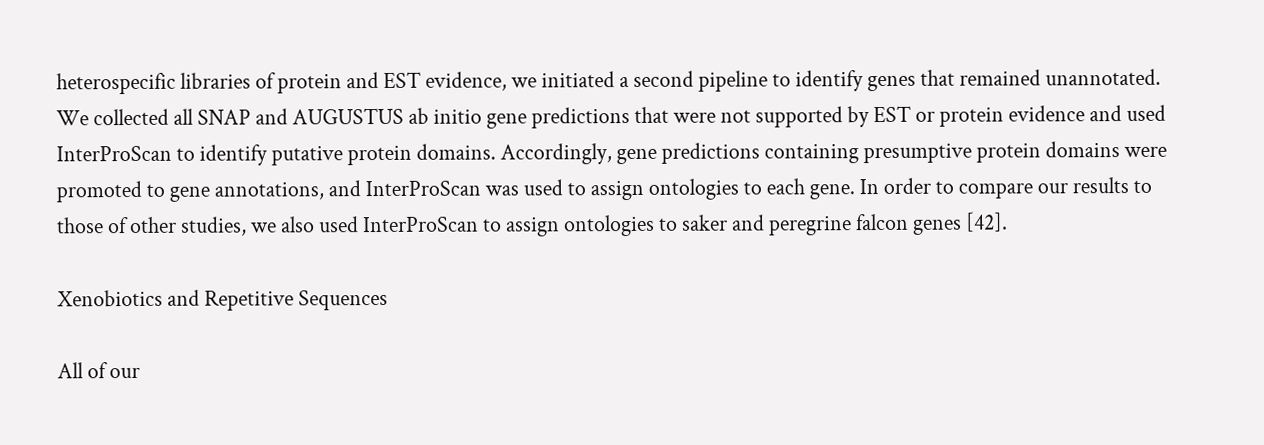heterospecific libraries of protein and EST evidence, we initiated a second pipeline to identify genes that remained unannotated. We collected all SNAP and AUGUSTUS ab initio gene predictions that were not supported by EST or protein evidence and used InterProScan to identify putative protein domains. Accordingly, gene predictions containing presumptive protein domains were promoted to gene annotations, and InterProScan was used to assign ontologies to each gene. In order to compare our results to those of other studies, we also used InterProScan to assign ontologies to saker and peregrine falcon genes [42].

Xenobiotics and Repetitive Sequences

All of our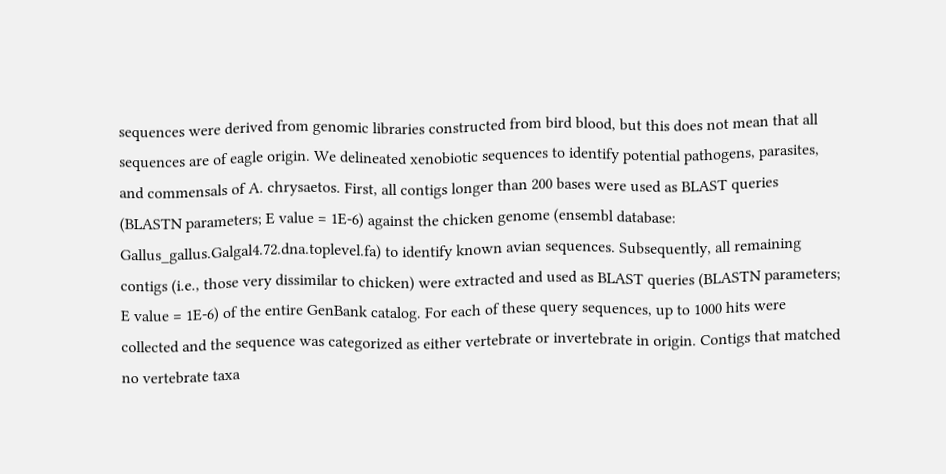sequences were derived from genomic libraries constructed from bird blood, but this does not mean that all sequences are of eagle origin. We delineated xenobiotic sequences to identify potential pathogens, parasites, and commensals of A. chrysaetos. First, all contigs longer than 200 bases were used as BLAST queries (BLASTN parameters; E value = 1E-6) against the chicken genome (ensembl database: Gallus_gallus.Galgal4.72.dna.toplevel.fa) to identify known avian sequences. Subsequently, all remaining contigs (i.e., those very dissimilar to chicken) were extracted and used as BLAST queries (BLASTN parameters; E value = 1E-6) of the entire GenBank catalog. For each of these query sequences, up to 1000 hits were collected and the sequence was categorized as either vertebrate or invertebrate in origin. Contigs that matched no vertebrate taxa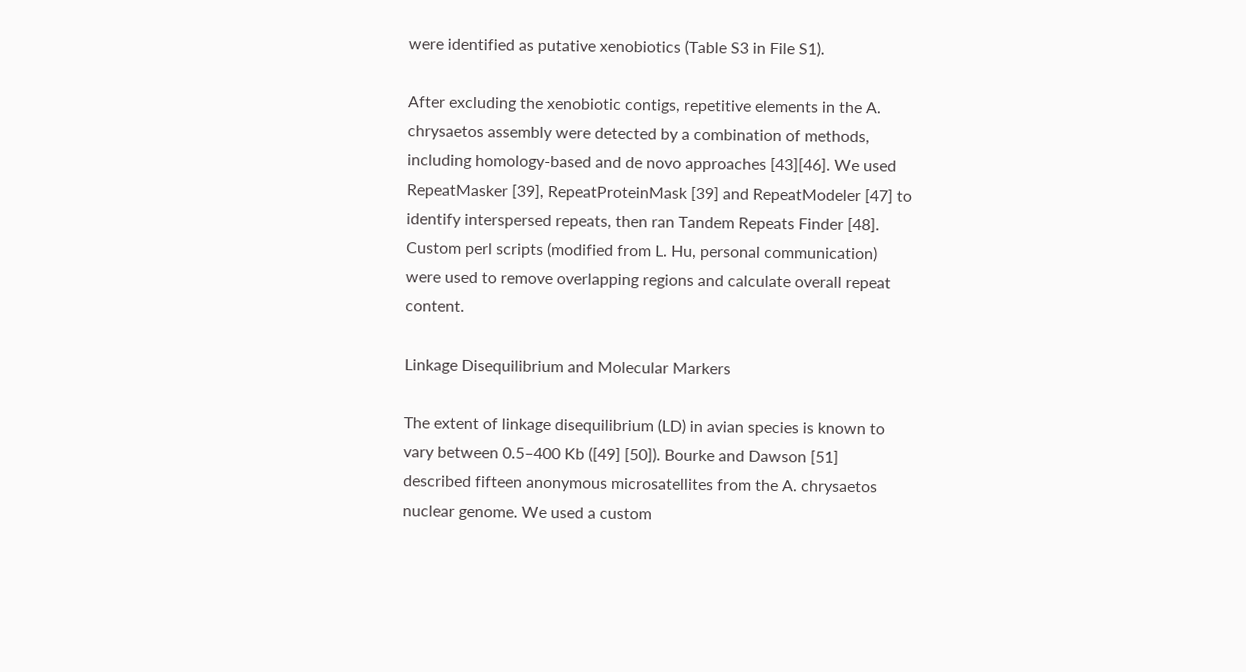were identified as putative xenobiotics (Table S3 in File S1).

After excluding the xenobiotic contigs, repetitive elements in the A. chrysaetos assembly were detected by a combination of methods, including homology-based and de novo approaches [43][46]. We used RepeatMasker [39], RepeatProteinMask [39] and RepeatModeler [47] to identify interspersed repeats, then ran Tandem Repeats Finder [48]. Custom perl scripts (modified from L. Hu, personal communication) were used to remove overlapping regions and calculate overall repeat content.

Linkage Disequilibrium and Molecular Markers

The extent of linkage disequilibrium (LD) in avian species is known to vary between 0.5–400 Kb ([49] [50]). Bourke and Dawson [51] described fifteen anonymous microsatellites from the A. chrysaetos nuclear genome. We used a custom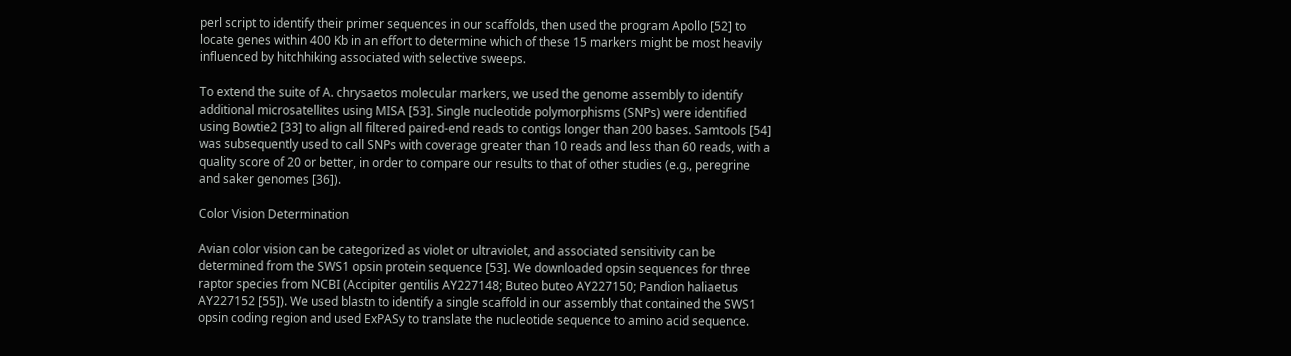perl script to identify their primer sequences in our scaffolds, then used the program Apollo [52] to locate genes within 400 Kb in an effort to determine which of these 15 markers might be most heavily influenced by hitchhiking associated with selective sweeps.

To extend the suite of A. chrysaetos molecular markers, we used the genome assembly to identify additional microsatellites using MISA [53]. Single nucleotide polymorphisms (SNPs) were identified using Bowtie2 [33] to align all filtered paired-end reads to contigs longer than 200 bases. Samtools [54] was subsequently used to call SNPs with coverage greater than 10 reads and less than 60 reads, with a quality score of 20 or better, in order to compare our results to that of other studies (e.g., peregrine and saker genomes [36]).

Color Vision Determination

Avian color vision can be categorized as violet or ultraviolet, and associated sensitivity can be determined from the SWS1 opsin protein sequence [53]. We downloaded opsin sequences for three raptor species from NCBI (Accipiter gentilis AY227148; Buteo buteo AY227150; Pandion haliaetus AY227152 [55]). We used blastn to identify a single scaffold in our assembly that contained the SWS1 opsin coding region and used ExPASy to translate the nucleotide sequence to amino acid sequence.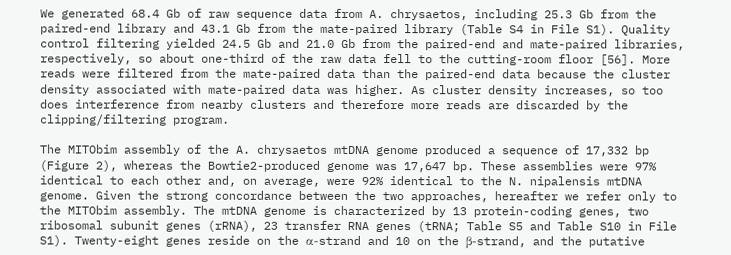We generated 68.4 Gb of raw sequence data from A. chrysaetos, including 25.3 Gb from the paired-end library and 43.1 Gb from the mate-paired library (Table S4 in File S1). Quality control filtering yielded 24.5 Gb and 21.0 Gb from the paired-end and mate-paired libraries, respectively, so about one-third of the raw data fell to the cutting-room floor [56]. More reads were filtered from the mate-paired data than the paired-end data because the cluster density associated with mate-paired data was higher. As cluster density increases, so too does interference from nearby clusters and therefore more reads are discarded by the clipping/filtering program.

The MITObim assembly of the A. chrysaetos mtDNA genome produced a sequence of 17,332 bp (Figure 2), whereas the Bowtie2-produced genome was 17,647 bp. These assemblies were 97% identical to each other and, on average, were 92% identical to the N. nipalensis mtDNA genome. Given the strong concordance between the two approaches, hereafter we refer only to the MITObim assembly. The mtDNA genome is characterized by 13 protein-coding genes, two ribosomal subunit genes (rRNA), 23 transfer RNA genes (tRNA; Table S5 and Table S10 in File S1). Twenty-eight genes reside on the α-strand and 10 on the β-strand, and the putative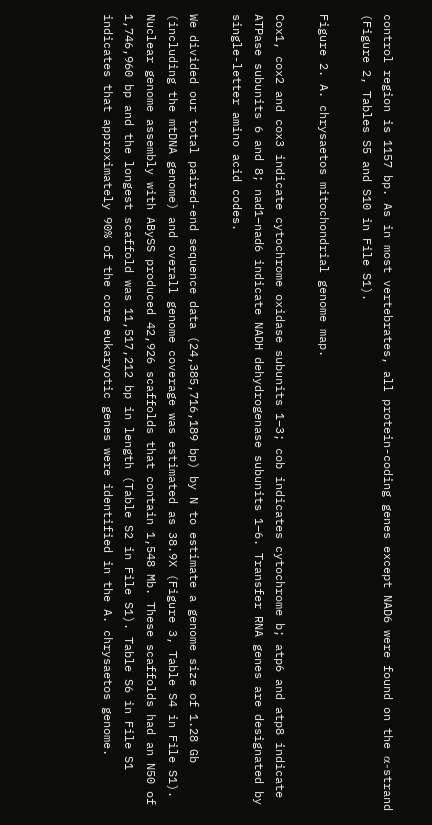control region is 1157 bp. As in most vertebrates, all protein-coding genes except NAD6 were found on the α-strand (Figure 2, Tables S5 and S10 in File S1).

Figure 2. A. chrysaetos mitochondrial genome map.

Cox1, cox2 and cox3 indicate cytochrome oxidase subunits 1–3; cob indicates cytochrome b; atp6 and atp8 indicate ATPase subunits 6 and 8; nad1–nad6 indicate NADH dehydrogenase subunits 1–6. Transfer RNA genes are designated by single-letter amino acid codes.

We divided our total paired-end sequence data (24,385,716,189 bp) by N to estimate a genome size of 1.28 Gb (including the mtDNA genome) and overall genome coverage was estimated as 38.9X (Figure 3, Table S4 in File S1). Nuclear genome assembly with ABySS produced 42,926 scaffolds that contain 1,548 Mb. These scaffolds had an N50 of 1,746,960 bp and the longest scaffold was 11,517,212 bp in length (Table S2 in File S1). Table S6 in File S1 indicates that approximately 90% of the core eukaryotic genes were identified in the A. chrysaetos genome.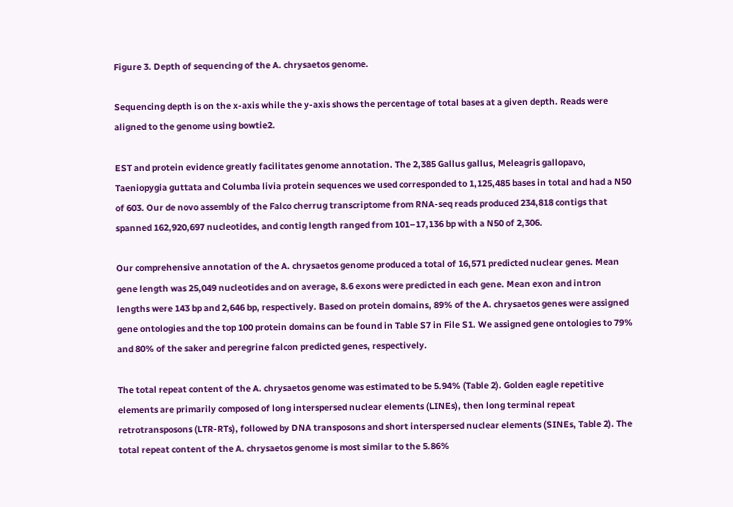Figure 3. Depth of sequencing of the A. chrysaetos genome.

Sequencing depth is on the x-axis while the y-axis shows the percentage of total bases at a given depth. Reads were aligned to the genome using bowtie2.

EST and protein evidence greatly facilitates genome annotation. The 2,385 Gallus gallus, Meleagris gallopavo, Taeniopygia guttata and Columba livia protein sequences we used corresponded to 1,125,485 bases in total and had a N50 of 603. Our de novo assembly of the Falco cherrug transcriptome from RNA-seq reads produced 234,818 contigs that spanned 162,920,697 nucleotides, and contig length ranged from 101–17,136 bp with a N50 of 2,306.

Our comprehensive annotation of the A. chrysaetos genome produced a total of 16,571 predicted nuclear genes. Mean gene length was 25,049 nucleotides and on average, 8.6 exons were predicted in each gene. Mean exon and intron lengths were 143 bp and 2,646 bp, respectively. Based on protein domains, 89% of the A. chrysaetos genes were assigned gene ontologies and the top 100 protein domains can be found in Table S7 in File S1. We assigned gene ontologies to 79% and 80% of the saker and peregrine falcon predicted genes, respectively.

The total repeat content of the A. chrysaetos genome was estimated to be 5.94% (Table 2). Golden eagle repetitive elements are primarily composed of long interspersed nuclear elements (LINEs), then long terminal repeat retrotransposons (LTR-RTs), followed by DNA transposons and short interspersed nuclear elements (SINEs, Table 2). The total repeat content of the A. chrysaetos genome is most similar to the 5.86%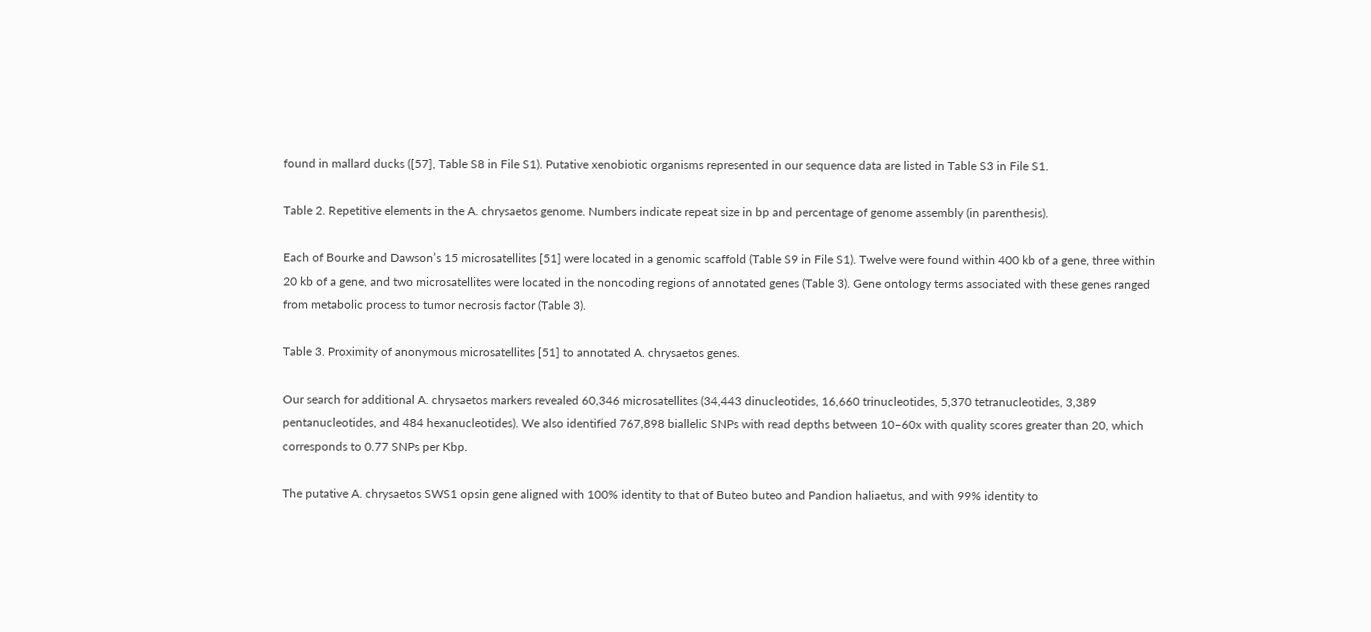found in mallard ducks ([57], Table S8 in File S1). Putative xenobiotic organisms represented in our sequence data are listed in Table S3 in File S1.

Table 2. Repetitive elements in the A. chrysaetos genome. Numbers indicate repeat size in bp and percentage of genome assembly (in parenthesis).

Each of Bourke and Dawson’s 15 microsatellites [51] were located in a genomic scaffold (Table S9 in File S1). Twelve were found within 400 kb of a gene, three within 20 kb of a gene, and two microsatellites were located in the noncoding regions of annotated genes (Table 3). Gene ontology terms associated with these genes ranged from metabolic process to tumor necrosis factor (Table 3).

Table 3. Proximity of anonymous microsatellites [51] to annotated A. chrysaetos genes.

Our search for additional A. chrysaetos markers revealed 60,346 microsatellites (34,443 dinucleotides, 16,660 trinucleotides, 5,370 tetranucleotides, 3,389 pentanucleotides, and 484 hexanucleotides). We also identified 767,898 biallelic SNPs with read depths between 10–60x with quality scores greater than 20, which corresponds to 0.77 SNPs per Kbp.

The putative A. chrysaetos SWS1 opsin gene aligned with 100% identity to that of Buteo buteo and Pandion haliaetus, and with 99% identity to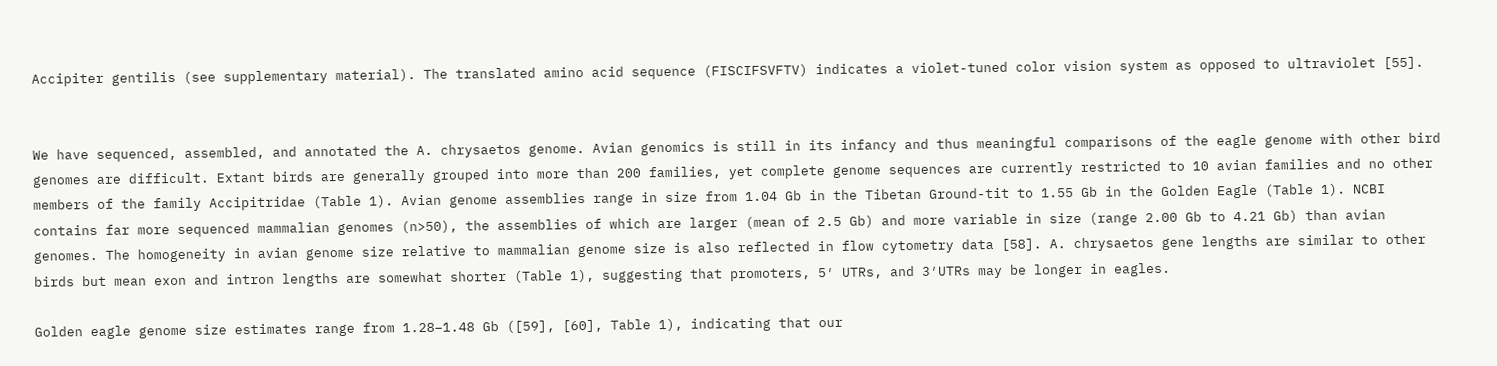Accipiter gentilis (see supplementary material). The translated amino acid sequence (FISCIFSVFTV) indicates a violet-tuned color vision system as opposed to ultraviolet [55].


We have sequenced, assembled, and annotated the A. chrysaetos genome. Avian genomics is still in its infancy and thus meaningful comparisons of the eagle genome with other bird genomes are difficult. Extant birds are generally grouped into more than 200 families, yet complete genome sequences are currently restricted to 10 avian families and no other members of the family Accipitridae (Table 1). Avian genome assemblies range in size from 1.04 Gb in the Tibetan Ground-tit to 1.55 Gb in the Golden Eagle (Table 1). NCBI contains far more sequenced mammalian genomes (n>50), the assemblies of which are larger (mean of 2.5 Gb) and more variable in size (range 2.00 Gb to 4.21 Gb) than avian genomes. The homogeneity in avian genome size relative to mammalian genome size is also reflected in flow cytometry data [58]. A. chrysaetos gene lengths are similar to other birds but mean exon and intron lengths are somewhat shorter (Table 1), suggesting that promoters, 5′ UTRs, and 3′UTRs may be longer in eagles.

Golden eagle genome size estimates range from 1.28–1.48 Gb ([59], [60], Table 1), indicating that our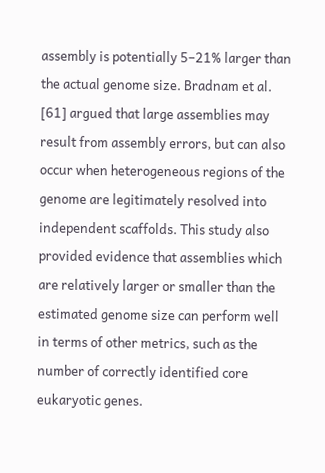assembly is potentially 5–21% larger than the actual genome size. Bradnam et al. [61] argued that large assemblies may result from assembly errors, but can also occur when heterogeneous regions of the genome are legitimately resolved into independent scaffolds. This study also provided evidence that assemblies which are relatively larger or smaller than the estimated genome size can perform well in terms of other metrics, such as the number of correctly identified core eukaryotic genes.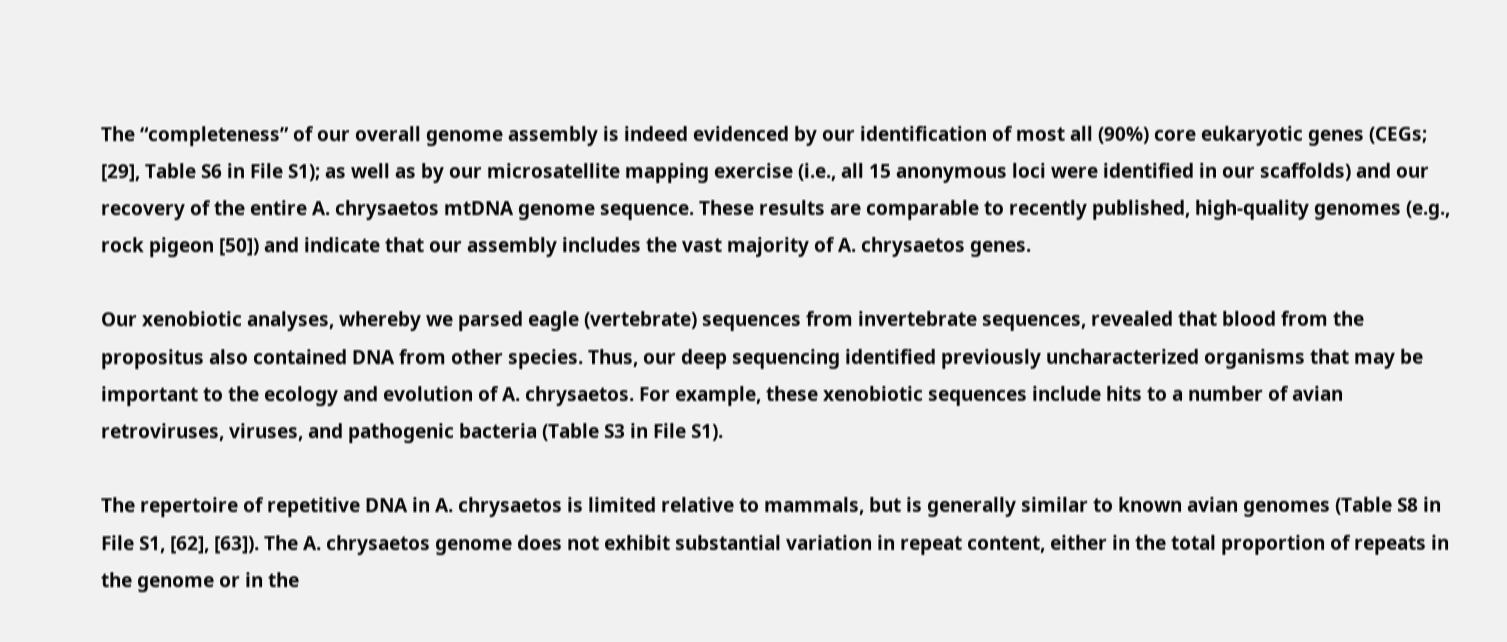The “completeness” of our overall genome assembly is indeed evidenced by our identification of most all (90%) core eukaryotic genes (CEGs; [29], Table S6 in File S1); as well as by our microsatellite mapping exercise (i.e., all 15 anonymous loci were identified in our scaffolds) and our recovery of the entire A. chrysaetos mtDNA genome sequence. These results are comparable to recently published, high-quality genomes (e.g., rock pigeon [50]) and indicate that our assembly includes the vast majority of A. chrysaetos genes.

Our xenobiotic analyses, whereby we parsed eagle (vertebrate) sequences from invertebrate sequences, revealed that blood from the propositus also contained DNA from other species. Thus, our deep sequencing identified previously uncharacterized organisms that may be important to the ecology and evolution of A. chrysaetos. For example, these xenobiotic sequences include hits to a number of avian retroviruses, viruses, and pathogenic bacteria (Table S3 in File S1).

The repertoire of repetitive DNA in A. chrysaetos is limited relative to mammals, but is generally similar to known avian genomes (Table S8 in File S1, [62], [63]). The A. chrysaetos genome does not exhibit substantial variation in repeat content, either in the total proportion of repeats in the genome or in the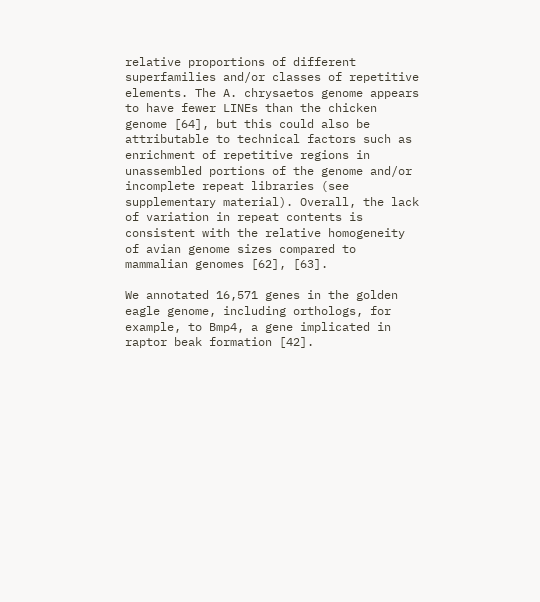relative proportions of different superfamilies and/or classes of repetitive elements. The A. chrysaetos genome appears to have fewer LINEs than the chicken genome [64], but this could also be attributable to technical factors such as enrichment of repetitive regions in unassembled portions of the genome and/or incomplete repeat libraries (see supplementary material). Overall, the lack of variation in repeat contents is consistent with the relative homogeneity of avian genome sizes compared to mammalian genomes [62], [63].

We annotated 16,571 genes in the golden eagle genome, including orthologs, for example, to Bmp4, a gene implicated in raptor beak formation [42].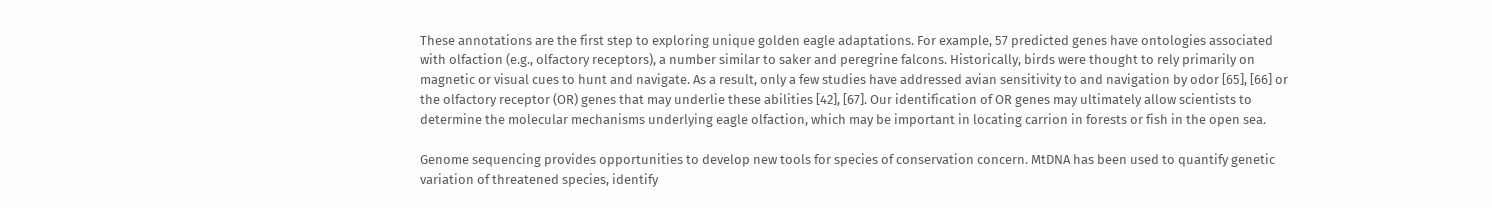These annotations are the first step to exploring unique golden eagle adaptations. For example, 57 predicted genes have ontologies associated with olfaction (e.g., olfactory receptors), a number similar to saker and peregrine falcons. Historically, birds were thought to rely primarily on magnetic or visual cues to hunt and navigate. As a result, only a few studies have addressed avian sensitivity to and navigation by odor [65], [66] or the olfactory receptor (OR) genes that may underlie these abilities [42], [67]. Our identification of OR genes may ultimately allow scientists to determine the molecular mechanisms underlying eagle olfaction, which may be important in locating carrion in forests or fish in the open sea.

Genome sequencing provides opportunities to develop new tools for species of conservation concern. MtDNA has been used to quantify genetic variation of threatened species, identify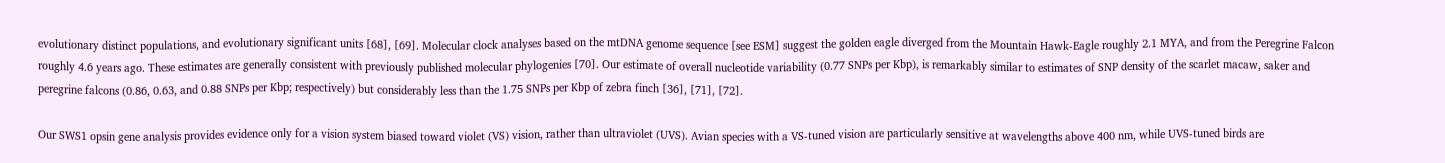evolutionary distinct populations, and evolutionary significant units [68], [69]. Molecular clock analyses based on the mtDNA genome sequence [see ESM] suggest the golden eagle diverged from the Mountain Hawk-Eagle roughly 2.1 MYA, and from the Peregrine Falcon roughly 4.6 years ago. These estimates are generally consistent with previously published molecular phylogenies [70]. Our estimate of overall nucleotide variability (0.77 SNPs per Kbp), is remarkably similar to estimates of SNP density of the scarlet macaw, saker and peregrine falcons (0.86, 0.63, and 0.88 SNPs per Kbp; respectively) but considerably less than the 1.75 SNPs per Kbp of zebra finch [36], [71], [72].

Our SWS1 opsin gene analysis provides evidence only for a vision system biased toward violet (VS) vision, rather than ultraviolet (UVS). Avian species with a VS-tuned vision are particularly sensitive at wavelengths above 400 nm, while UVS-tuned birds are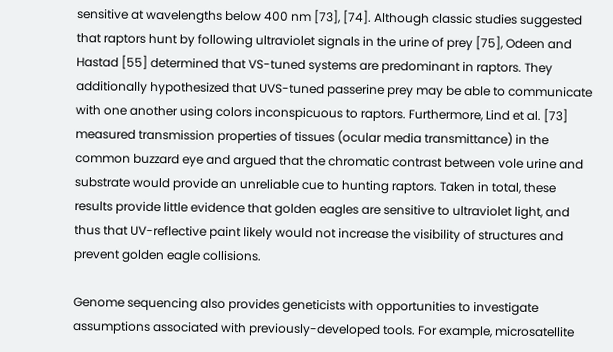sensitive at wavelengths below 400 nm [73], [74]. Although classic studies suggested that raptors hunt by following ultraviolet signals in the urine of prey [75], Odeen and Hastad [55] determined that VS-tuned systems are predominant in raptors. They additionally hypothesized that UVS-tuned passerine prey may be able to communicate with one another using colors inconspicuous to raptors. Furthermore, Lind et al. [73] measured transmission properties of tissues (ocular media transmittance) in the common buzzard eye and argued that the chromatic contrast between vole urine and substrate would provide an unreliable cue to hunting raptors. Taken in total, these results provide little evidence that golden eagles are sensitive to ultraviolet light, and thus that UV-reflective paint likely would not increase the visibility of structures and prevent golden eagle collisions.

Genome sequencing also provides geneticists with opportunities to investigate assumptions associated with previously-developed tools. For example, microsatellite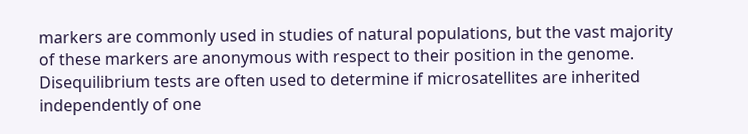markers are commonly used in studies of natural populations, but the vast majority of these markers are anonymous with respect to their position in the genome. Disequilibrium tests are often used to determine if microsatellites are inherited independently of one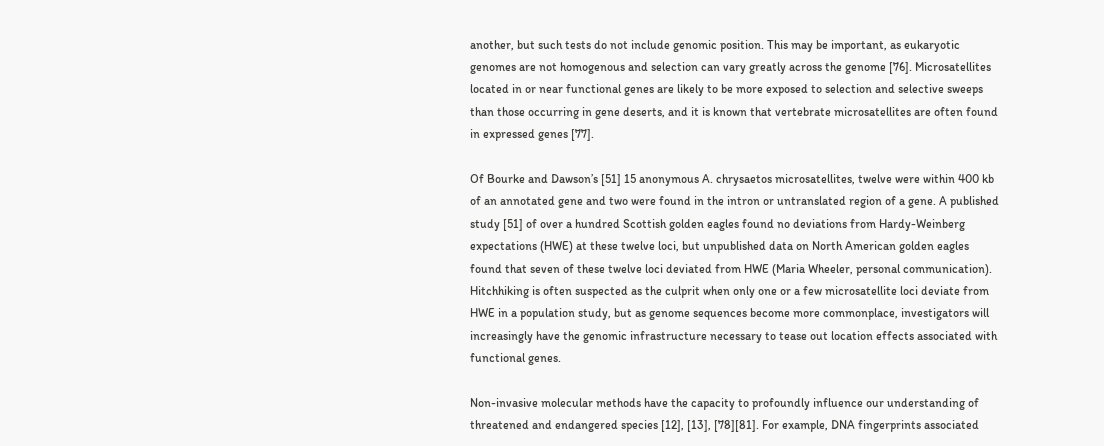another, but such tests do not include genomic position. This may be important, as eukaryotic genomes are not homogenous and selection can vary greatly across the genome [76]. Microsatellites located in or near functional genes are likely to be more exposed to selection and selective sweeps than those occurring in gene deserts, and it is known that vertebrate microsatellites are often found in expressed genes [77].

Of Bourke and Dawson’s [51] 15 anonymous A. chrysaetos microsatellites, twelve were within 400 kb of an annotated gene and two were found in the intron or untranslated region of a gene. A published study [51] of over a hundred Scottish golden eagles found no deviations from Hardy-Weinberg expectations (HWE) at these twelve loci, but unpublished data on North American golden eagles found that seven of these twelve loci deviated from HWE (Maria Wheeler, personal communication). Hitchhiking is often suspected as the culprit when only one or a few microsatellite loci deviate from HWE in a population study, but as genome sequences become more commonplace, investigators will increasingly have the genomic infrastructure necessary to tease out location effects associated with functional genes.

Non-invasive molecular methods have the capacity to profoundly influence our understanding of threatened and endangered species [12], [13], [78][81]. For example, DNA fingerprints associated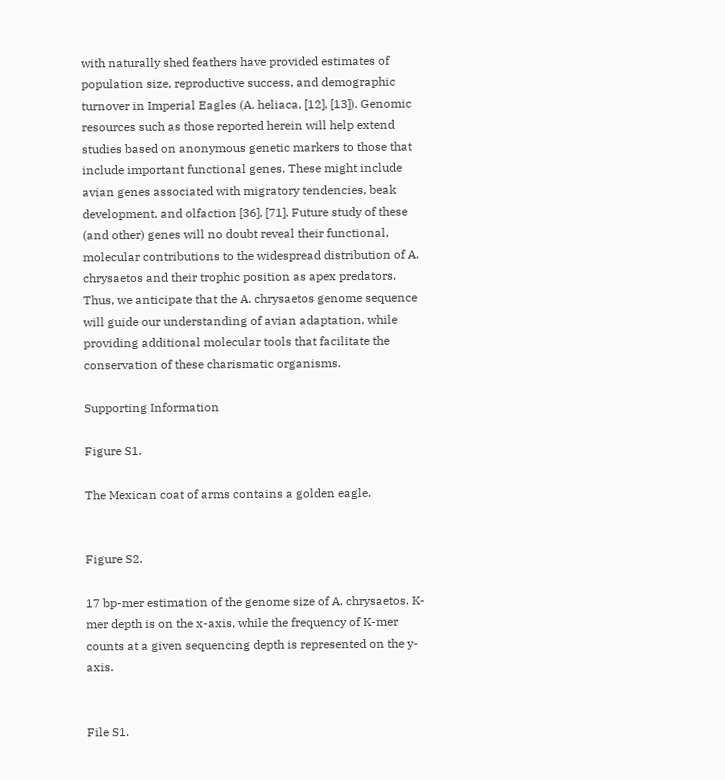with naturally shed feathers have provided estimates of population size, reproductive success, and demographic turnover in Imperial Eagles (A. heliaca, [12], [13]). Genomic resources such as those reported herein will help extend studies based on anonymous genetic markers to those that include important functional genes. These might include avian genes associated with migratory tendencies, beak development, and olfaction [36], [71]. Future study of these (and other) genes will no doubt reveal their functional, molecular contributions to the widespread distribution of A. chrysaetos and their trophic position as apex predators. Thus, we anticipate that the A. chrysaetos genome sequence will guide our understanding of avian adaptation, while providing additional molecular tools that facilitate the conservation of these charismatic organisms.

Supporting Information

Figure S1.

The Mexican coat of arms contains a golden eagle.


Figure S2.

17 bp-mer estimation of the genome size of A. chrysaetos. K-mer depth is on the x-axis, while the frequency of K-mer counts at a given sequencing depth is represented on the y-axis.


File S1.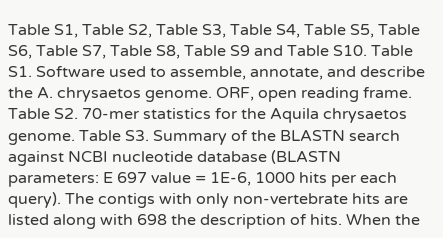Table S1, Table S2, Table S3, Table S4, Table S5, Table S6, Table S7, Table S8, Table S9 and Table S10. Table S1. Software used to assemble, annotate, and describe the A. chrysaetos genome. ORF, open reading frame. Table S2. 70-mer statistics for the Aquila chrysaetos genome. Table S3. Summary of the BLASTN search against NCBI nucleotide database (BLASTN parameters: E 697 value = 1E-6, 1000 hits per each query). The contigs with only non-vertebrate hits are listed along with 698 the description of hits. When the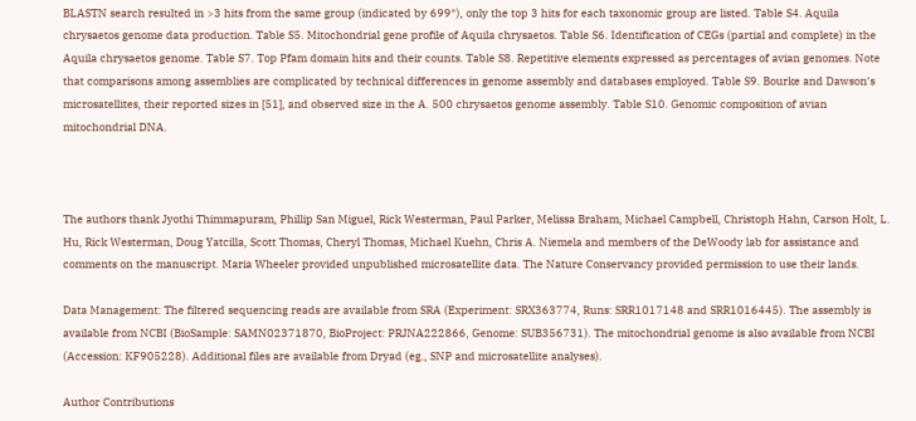BLASTN search resulted in >3 hits from the same group (indicated by 699*), only the top 3 hits for each taxonomic group are listed. Table S4. Aquila chrysaetos genome data production. Table S5. Mitochondrial gene profile of Aquila chrysaetos. Table S6. Identification of CEGs (partial and complete) in the Aquila chrysaetos genome. Table S7. Top Pfam domain hits and their counts. Table S8. Repetitive elements expressed as percentages of avian genomes. Note that comparisons among assemblies are complicated by technical differences in genome assembly and databases employed. Table S9. Bourke and Dawson’s microsatellites, their reported sizes in [51], and observed size in the A. 500 chrysaetos genome assembly. Table S10. Genomic composition of avian mitochondrial DNA.



The authors thank Jyothi Thimmapuram, Phillip San Miguel, Rick Westerman, Paul Parker, Melissa Braham, Michael Campbell, Christoph Hahn, Carson Holt, L. Hu, Rick Westerman, Doug Yatcilla, Scott Thomas, Cheryl Thomas, Michael Kuehn, Chris A. Niemela and members of the DeWoody lab for assistance and comments on the manuscript. Maria Wheeler provided unpublished microsatellite data. The Nature Conservancy provided permission to use their lands.

Data Management: The filtered sequencing reads are available from SRA (Experiment: SRX363774, Runs: SRR1017148 and SRR1016445). The assembly is available from NCBI (BioSample: SAMN02371870, BioProject: PRJNA222866, Genome: SUB356731). The mitochondrial genome is also available from NCBI (Accession: KF905228). Additional files are available from Dryad (eg., SNP and microsatellite analyses).

Author Contributions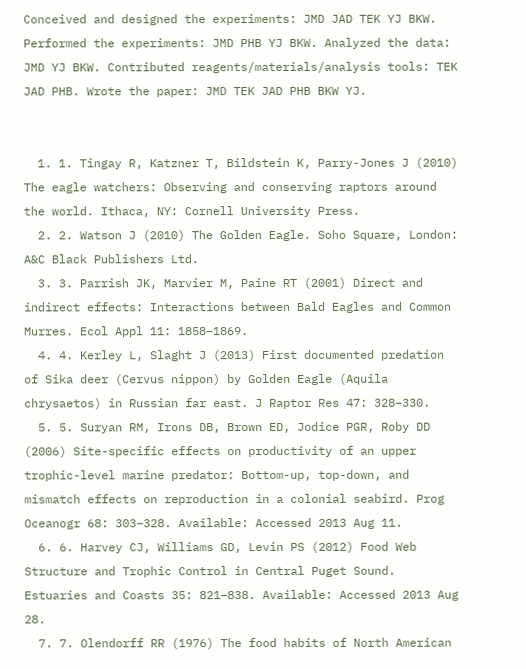Conceived and designed the experiments: JMD JAD TEK YJ BKW. Performed the experiments: JMD PHB YJ BKW. Analyzed the data: JMD YJ BKW. Contributed reagents/materials/analysis tools: TEK JAD PHB. Wrote the paper: JMD TEK JAD PHB BKW YJ.


  1. 1. Tingay R, Katzner T, Bildstein K, Parry-Jones J (2010) The eagle watchers: Observing and conserving raptors around the world. Ithaca, NY: Cornell University Press.
  2. 2. Watson J (2010) The Golden Eagle. Soho Square, London: A&C Black Publishers Ltd.
  3. 3. Parrish JK, Marvier M, Paine RT (2001) Direct and indirect effects: Interactions between Bald Eagles and Common Murres. Ecol Appl 11: 1858–1869.
  4. 4. Kerley L, Slaght J (2013) First documented predation of Sika deer (Cervus nippon) by Golden Eagle (Aquila chrysaetos) in Russian far east. J Raptor Res 47: 328–330.
  5. 5. Suryan RM, Irons DB, Brown ED, Jodice PGR, Roby DD (2006) Site-specific effects on productivity of an upper trophic-level marine predator: Bottom-up, top-down, and mismatch effects on reproduction in a colonial seabird. Prog Oceanogr 68: 303–328. Available: Accessed 2013 Aug 11.
  6. 6. Harvey CJ, Williams GD, Levin PS (2012) Food Web Structure and Trophic Control in Central Puget Sound. Estuaries and Coasts 35: 821–838. Available: Accessed 2013 Aug 28.
  7. 7. Olendorff RR (1976) The food habits of North American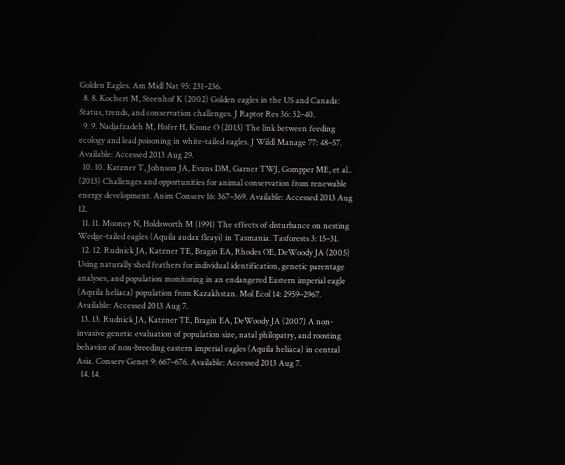Golden Eagles. Am Midl Nat 95: 231–236.
  8. 8. Kochert M, Steenhof K (2002) Golden eagles in the US and Canada: Status, trends, and conservation challenges. J Raptor Res 36: 32–40.
  9. 9. Nadjafzadeh M, Hofer H, Krone O (2013) The link between feeding ecology and lead poisoning in white-tailed eagles. J Wildl Manage 77: 48–57. Available: Accessed 2013 Aug 29.
  10. 10. Katzner T, Johnson JA, Evans DM, Garner TWJ, Gompper ME, et al.. (2013) Challenges and opportunities for animal conservation from renewable energy development. Anim Conserv 16: 367–369. Available: Accessed 2013 Aug 12.
  11. 11. Mooney N, Holdsworth M (1991) The effects of disturbance on nesting Wedge-tailed eagles (Aquila audax fleayi) in Tasmania. Tasforests 3: 15–31.
  12. 12. Rudnick JA, Katzner TE, Bragin EA, Rhodes OE, DeWoody JA (2005) Using naturally shed feathers for individual identification, genetic parentage analyses, and population monitoring in an endangered Eastern imperial eagle (Aquila heliaca) population from Kazakhstan. Mol Ecol 14: 2959–2967. Available: Accessed 2013 Aug 7.
  13. 13. Rudnick JA, Katzner TE, Bragin EA, DeWoody JA (2007) A non-invasive genetic evaluation of population size, natal philopatry, and roosting behavior of non-breeding eastern imperial eagles (Aquila heliaca) in central Asia. Conserv Genet 9: 667–676. Available: Accessed 2013 Aug 7.
  14. 14.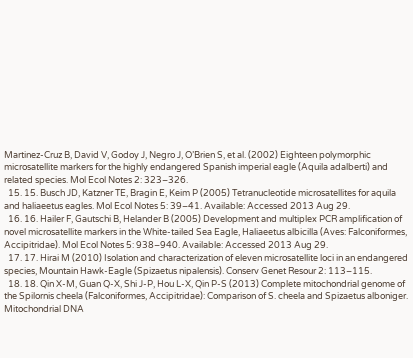Martinez-Cruz B, David V, Godoy J, Negro J, O’Brien S, et al. (2002) Eighteen polymorphic microsatellite markers for the highly endangered Spanish imperial eagle (Aquila adalberti) and related species. Mol Ecol Notes 2: 323–326.
  15. 15. Busch JD, Katzner TE, Bragin E, Keim P (2005) Tetranucleotide microsatellites for aquila and haliaeetus eagles. Mol Ecol Notes 5: 39–41. Available: Accessed 2013 Aug 29.
  16. 16. Hailer F, Gautschi B, Helander B (2005) Development and multiplex PCR amplification of novel microsatellite markers in the White-tailed Sea Eagle, Haliaeetus albicilla (Aves: Falconiformes, Accipitridae). Mol Ecol Notes 5: 938–940. Available: Accessed 2013 Aug 29.
  17. 17. Hirai M (2010) Isolation and characterization of eleven microsatellite loci in an endangered species, Mountain Hawk-Eagle (Spizaetus nipalensis). Conserv Genet Resour 2: 113–115.
  18. 18. Qin X-M, Guan Q-X, Shi J-P, Hou L-X, Qin P-S (2013) Complete mitochondrial genome of the Spilornis cheela (Falconiformes, Accipitridae): Comparison of S. cheela and Spizaetus alboniger. Mitochondrial DNA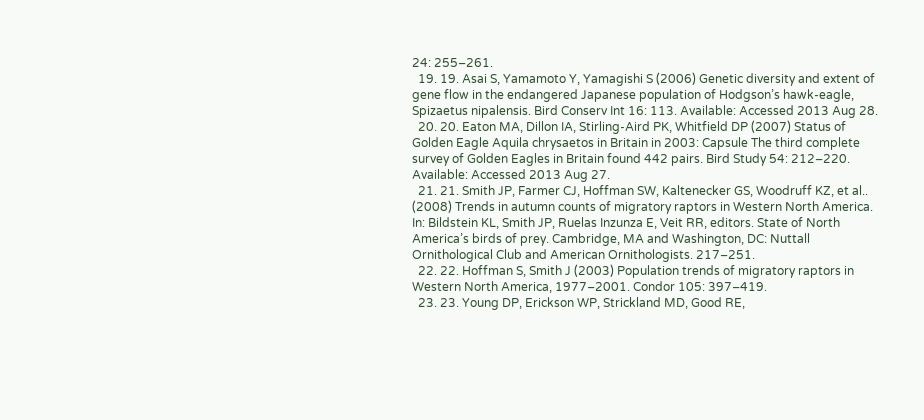24: 255–261.
  19. 19. Asai S, Yamamoto Y, Yamagishi S (2006) Genetic diversity and extent of gene flow in the endangered Japanese population of Hodgson’s hawk-eagle, Spizaetus nipalensis. Bird Conserv Int 16: 113. Available: Accessed 2013 Aug 28.
  20. 20. Eaton MA, Dillon IA, Stirling-Aird PK, Whitfield DP (2007) Status of Golden Eagle Aquila chrysaetos in Britain in 2003: Capsule The third complete survey of Golden Eagles in Britain found 442 pairs. Bird Study 54: 212–220. Available: Accessed 2013 Aug 27.
  21. 21. Smith JP, Farmer CJ, Hoffman SW, Kaltenecker GS, Woodruff KZ, et al.. (2008) Trends in autumn counts of migratory raptors in Western North America. In: Bildstein KL, Smith JP, Ruelas Inzunza E, Veit RR, editors. State of North America’s birds of prey. Cambridge, MA and Washington, DC: Nuttall Ornithological Club and American Ornithologists. 217–251.
  22. 22. Hoffman S, Smith J (2003) Population trends of migratory raptors in Western North America, 1977–2001. Condor 105: 397–419.
  23. 23. Young DP, Erickson WP, Strickland MD, Good RE,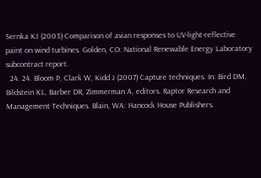Sernka KJ (2003) Comparison of avian responses to UV-light-reflective paint on wind turbines. Golden, CO: National Renewable Energy Laboratory subcontract report.
  24. 24. Bloom P, Clark W, Kidd J (2007) Capture techniques. In: Bird DM, Bildstein KL, Barber DR, Zimmerman A, editors. Raptor Research and Management Techniques. Blain, WA: Hancock House Publishers.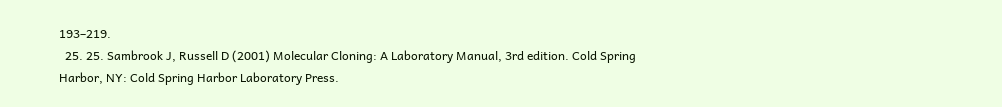193–219.
  25. 25. Sambrook J, Russell D (2001) Molecular Cloning: A Laboratory Manual, 3rd edition. Cold Spring Harbor, NY: Cold Spring Harbor Laboratory Press.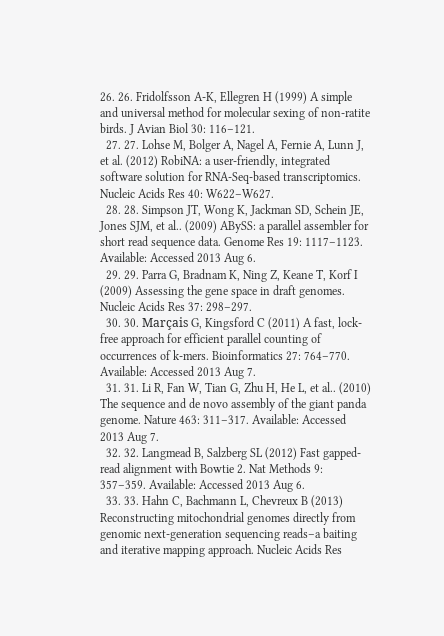26. 26. Fridolfsson A-K, Ellegren H (1999) A simple and universal method for molecular sexing of non-ratite birds. J Avian Biol 30: 116–121.
  27. 27. Lohse M, Bolger A, Nagel A, Fernie A, Lunn J, et al. (2012) RobiNA: a user-friendly, integrated software solution for RNA-Seq-based transcriptomics. Nucleic Acids Res 40: W622–W627.
  28. 28. Simpson JT, Wong K, Jackman SD, Schein JE, Jones SJM, et al.. (2009) ABySS: a parallel assembler for short read sequence data. Genome Res 19: 1117–1123. Available: Accessed 2013 Aug 6.
  29. 29. Parra G, Bradnam K, Ning Z, Keane T, Korf I (2009) Assessing the gene space in draft genomes. Nucleic Acids Res 37: 298–297.
  30. 30. Marçais G, Kingsford C (2011) A fast, lock-free approach for efficient parallel counting of occurrences of k-mers. Bioinformatics 27: 764–770. Available: Accessed 2013 Aug 7.
  31. 31. Li R, Fan W, Tian G, Zhu H, He L, et al.. (2010) The sequence and de novo assembly of the giant panda genome. Nature 463: 311–317. Available: Accessed 2013 Aug 7.
  32. 32. Langmead B, Salzberg SL (2012) Fast gapped-read alignment with Bowtie 2. Nat Methods 9: 357–359. Available: Accessed 2013 Aug 6.
  33. 33. Hahn C, Bachmann L, Chevreux B (2013) Reconstructing mitochondrial genomes directly from genomic next-generation sequencing reads–a baiting and iterative mapping approach. Nucleic Acids Res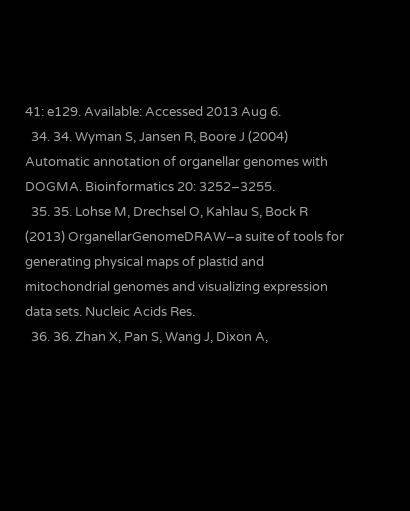41: e129. Available: Accessed 2013 Aug 6.
  34. 34. Wyman S, Jansen R, Boore J (2004) Automatic annotation of organellar genomes with DOGMA. Bioinformatics 20: 3252–3255.
  35. 35. Lohse M, Drechsel O, Kahlau S, Bock R (2013) OrganellarGenomeDRAW–a suite of tools for generating physical maps of plastid and mitochondrial genomes and visualizing expression data sets. Nucleic Acids Res.
  36. 36. Zhan X, Pan S, Wang J, Dixon A,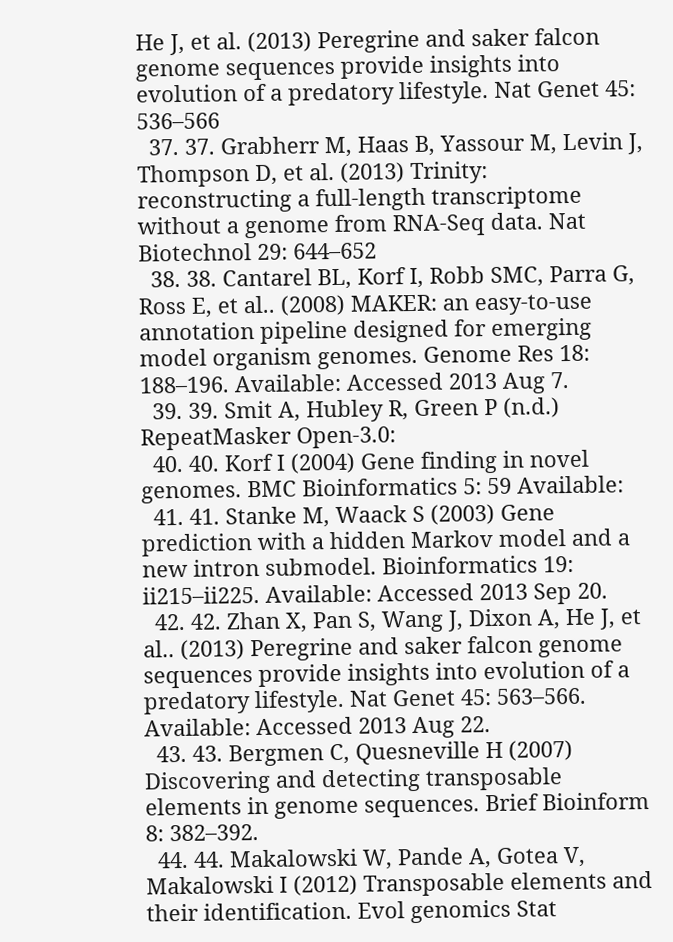He J, et al. (2013) Peregrine and saker falcon genome sequences provide insights into evolution of a predatory lifestyle. Nat Genet 45: 536–566
  37. 37. Grabherr M, Haas B, Yassour M, Levin J, Thompson D, et al. (2013) Trinity: reconstructing a full-length transcriptome without a genome from RNA-Seq data. Nat Biotechnol 29: 644–652
  38. 38. Cantarel BL, Korf I, Robb SMC, Parra G, Ross E, et al.. (2008) MAKER: an easy-to-use annotation pipeline designed for emerging model organism genomes. Genome Res 18: 188–196. Available: Accessed 2013 Aug 7.
  39. 39. Smit A, Hubley R, Green P (n.d.) RepeatMasker Open-3.0:
  40. 40. Korf I (2004) Gene finding in novel genomes. BMC Bioinformatics 5: 59 Available:
  41. 41. Stanke M, Waack S (2003) Gene prediction with a hidden Markov model and a new intron submodel. Bioinformatics 19: ii215–ii225. Available: Accessed 2013 Sep 20.
  42. 42. Zhan X, Pan S, Wang J, Dixon A, He J, et al.. (2013) Peregrine and saker falcon genome sequences provide insights into evolution of a predatory lifestyle. Nat Genet 45: 563–566. Available: Accessed 2013 Aug 22.
  43. 43. Bergmen C, Quesneville H (2007) Discovering and detecting transposable elements in genome sequences. Brief Bioinform 8: 382–392.
  44. 44. Makalowski W, Pande A, Gotea V, Makalowski I (2012) Transposable elements and their identification. Evol genomics Stat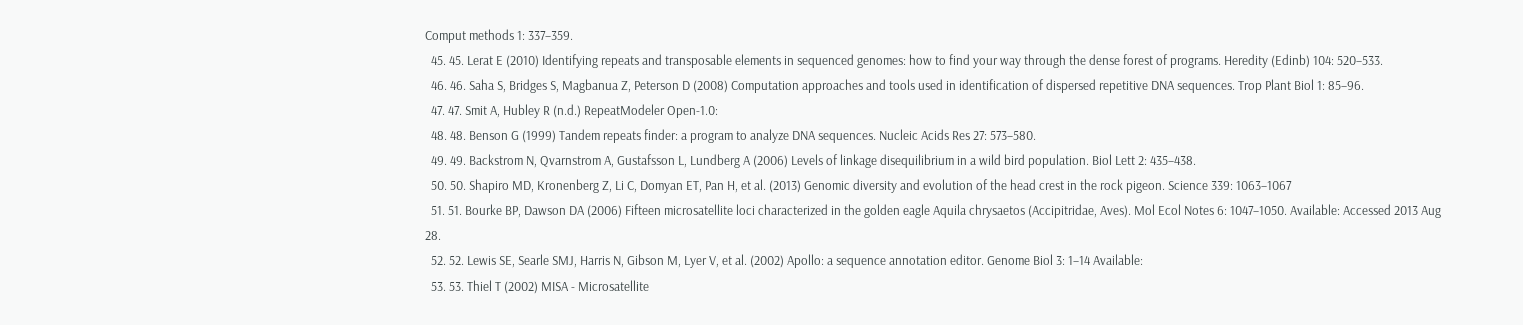Comput methods 1: 337–359.
  45. 45. Lerat E (2010) Identifying repeats and transposable elements in sequenced genomes: how to find your way through the dense forest of programs. Heredity (Edinb) 104: 520–533.
  46. 46. Saha S, Bridges S, Magbanua Z, Peterson D (2008) Computation approaches and tools used in identification of dispersed repetitive DNA sequences. Trop Plant Biol 1: 85–96.
  47. 47. Smit A, Hubley R (n.d.) RepeatModeler Open-1.0:
  48. 48. Benson G (1999) Tandem repeats finder: a program to analyze DNA sequences. Nucleic Acids Res 27: 573–580.
  49. 49. Backstrom N, Qvarnstrom A, Gustafsson L, Lundberg A (2006) Levels of linkage disequilibrium in a wild bird population. Biol Lett 2: 435–438.
  50. 50. Shapiro MD, Kronenberg Z, Li C, Domyan ET, Pan H, et al. (2013) Genomic diversity and evolution of the head crest in the rock pigeon. Science 339: 1063–1067
  51. 51. Bourke BP, Dawson DA (2006) Fifteen microsatellite loci characterized in the golden eagle Aquila chrysaetos (Accipitridae, Aves). Mol Ecol Notes 6: 1047–1050. Available: Accessed 2013 Aug 28.
  52. 52. Lewis SE, Searle SMJ, Harris N, Gibson M, Lyer V, et al. (2002) Apollo: a sequence annotation editor. Genome Biol 3: 1–14 Available:
  53. 53. Thiel T (2002) MISA - Microsatellite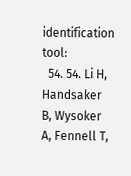identification tool:
  54. 54. Li H, Handsaker B, Wysoker A, Fennell T,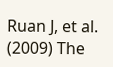Ruan J, et al. (2009) The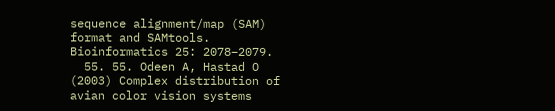sequence alignment/map (SAM) format and SAMtools. Bioinformatics 25: 2078–2079.
  55. 55. Odeen A, Hastad O (2003) Complex distribution of avian color vision systems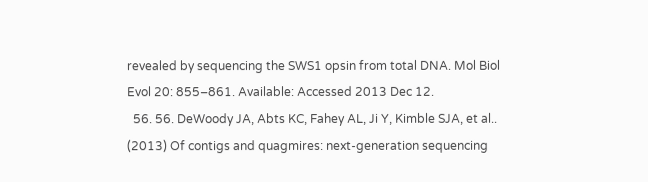revealed by sequencing the SWS1 opsin from total DNA. Mol Biol Evol 20: 855–861. Available: Accessed 2013 Dec 12.
  56. 56. DeWoody JA, Abts KC, Fahey AL, Ji Y, Kimble SJA, et al.. (2013) Of contigs and quagmires: next-generation sequencing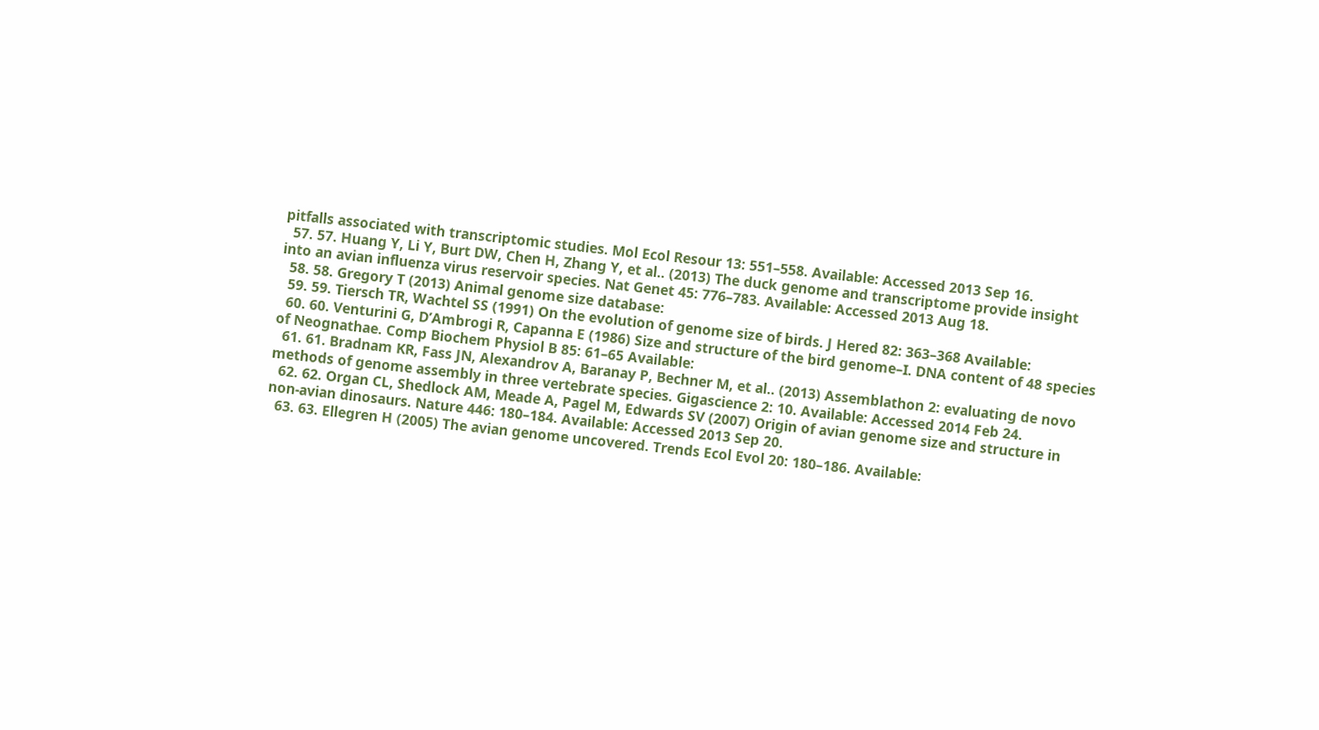pitfalls associated with transcriptomic studies. Mol Ecol Resour 13: 551–558. Available: Accessed 2013 Sep 16.
  57. 57. Huang Y, Li Y, Burt DW, Chen H, Zhang Y, et al.. (2013) The duck genome and transcriptome provide insight into an avian influenza virus reservoir species. Nat Genet 45: 776–783. Available: Accessed 2013 Aug 18.
  58. 58. Gregory T (2013) Animal genome size database:
  59. 59. Tiersch TR, Wachtel SS (1991) On the evolution of genome size of birds. J Hered 82: 363–368 Available:
  60. 60. Venturini G, D’Ambrogi R, Capanna E (1986) Size and structure of the bird genome–I. DNA content of 48 species of Neognathae. Comp Biochem Physiol B 85: 61–65 Available:
  61. 61. Bradnam KR, Fass JN, Alexandrov A, Baranay P, Bechner M, et al.. (2013) Assemblathon 2: evaluating de novo methods of genome assembly in three vertebrate species. Gigascience 2: 10. Available: Accessed 2014 Feb 24.
  62. 62. Organ CL, Shedlock AM, Meade A, Pagel M, Edwards SV (2007) Origin of avian genome size and structure in non-avian dinosaurs. Nature 446: 180–184. Available: Accessed 2013 Sep 20.
  63. 63. Ellegren H (2005) The avian genome uncovered. Trends Ecol Evol 20: 180–186. Available: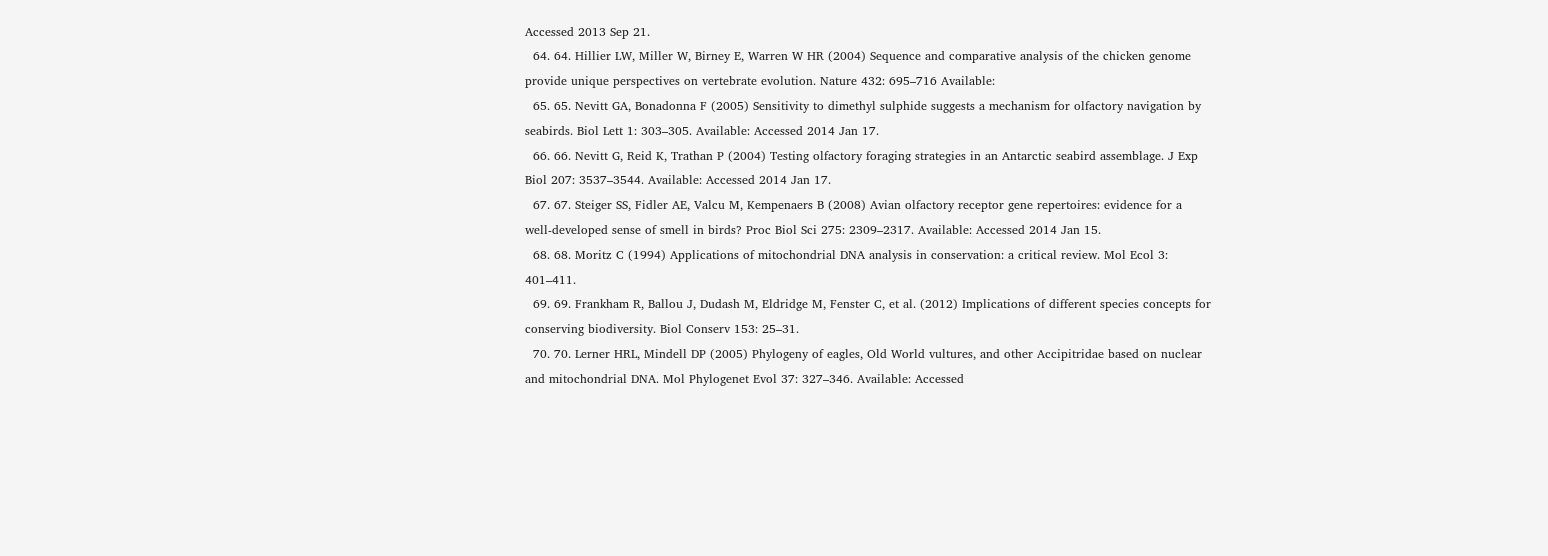Accessed 2013 Sep 21.
  64. 64. Hillier LW, Miller W, Birney E, Warren W HR (2004) Sequence and comparative analysis of the chicken genome provide unique perspectives on vertebrate evolution. Nature 432: 695–716 Available:
  65. 65. Nevitt GA, Bonadonna F (2005) Sensitivity to dimethyl sulphide suggests a mechanism for olfactory navigation by seabirds. Biol Lett 1: 303–305. Available: Accessed 2014 Jan 17.
  66. 66. Nevitt G, Reid K, Trathan P (2004) Testing olfactory foraging strategies in an Antarctic seabird assemblage. J Exp Biol 207: 3537–3544. Available: Accessed 2014 Jan 17.
  67. 67. Steiger SS, Fidler AE, Valcu M, Kempenaers B (2008) Avian olfactory receptor gene repertoires: evidence for a well-developed sense of smell in birds? Proc Biol Sci 275: 2309–2317. Available: Accessed 2014 Jan 15.
  68. 68. Moritz C (1994) Applications of mitochondrial DNA analysis in conservation: a critical review. Mol Ecol 3: 401–411.
  69. 69. Frankham R, Ballou J, Dudash M, Eldridge M, Fenster C, et al. (2012) Implications of different species concepts for conserving biodiversity. Biol Conserv 153: 25–31.
  70. 70. Lerner HRL, Mindell DP (2005) Phylogeny of eagles, Old World vultures, and other Accipitridae based on nuclear and mitochondrial DNA. Mol Phylogenet Evol 37: 327–346. Available: Accessed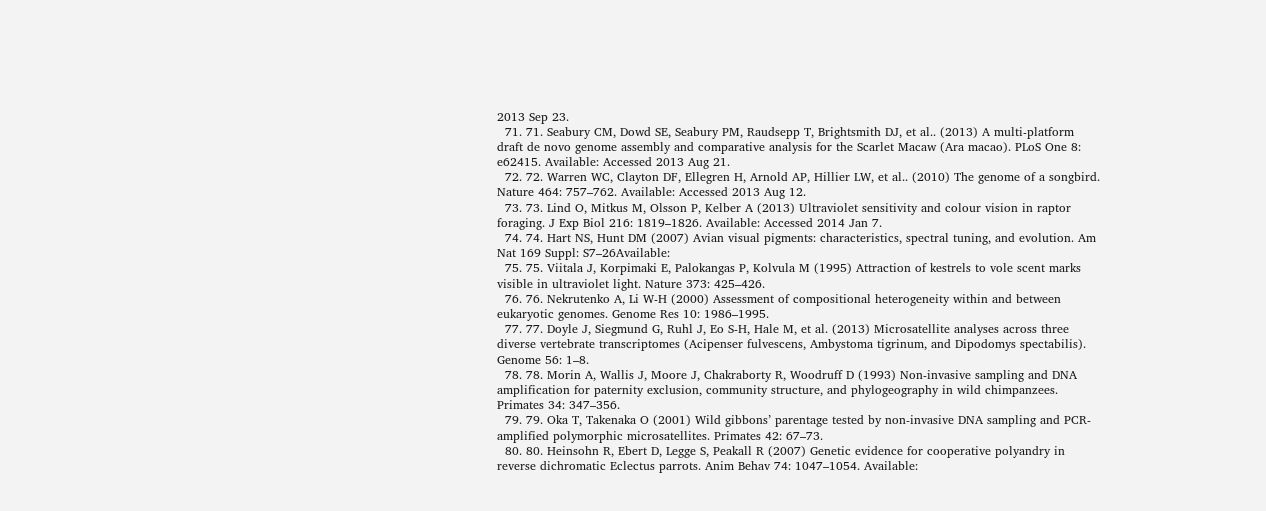2013 Sep 23.
  71. 71. Seabury CM, Dowd SE, Seabury PM, Raudsepp T, Brightsmith DJ, et al.. (2013) A multi-platform draft de novo genome assembly and comparative analysis for the Scarlet Macaw (Ara macao). PLoS One 8: e62415. Available: Accessed 2013 Aug 21.
  72. 72. Warren WC, Clayton DF, Ellegren H, Arnold AP, Hillier LW, et al.. (2010) The genome of a songbird. Nature 464: 757–762. Available: Accessed 2013 Aug 12.
  73. 73. Lind O, Mitkus M, Olsson P, Kelber A (2013) Ultraviolet sensitivity and colour vision in raptor foraging. J Exp Biol 216: 1819–1826. Available: Accessed 2014 Jan 7.
  74. 74. Hart NS, Hunt DM (2007) Avian visual pigments: characteristics, spectral tuning, and evolution. Am Nat 169 Suppl: S7–26Available:
  75. 75. Viitala J, Korpimaki E, Palokangas P, Kolvula M (1995) Attraction of kestrels to vole scent marks visible in ultraviolet light. Nature 373: 425–426.
  76. 76. Nekrutenko A, Li W-H (2000) Assessment of compositional heterogeneity within and between eukaryotic genomes. Genome Res 10: 1986–1995.
  77. 77. Doyle J, Siegmund G, Ruhl J, Eo S-H, Hale M, et al. (2013) Microsatellite analyses across three diverse vertebrate transcriptomes (Acipenser fulvescens, Ambystoma tigrinum, and Dipodomys spectabilis). Genome 56: 1–8.
  78. 78. Morin A, Wallis J, Moore J, Chakraborty R, Woodruff D (1993) Non-invasive sampling and DNA amplification for paternity exclusion, community structure, and phylogeography in wild chimpanzees. Primates 34: 347–356.
  79. 79. Oka T, Takenaka O (2001) Wild gibbons’ parentage tested by non-invasive DNA sampling and PCR-amplified polymorphic microsatellites. Primates 42: 67–73.
  80. 80. Heinsohn R, Ebert D, Legge S, Peakall R (2007) Genetic evidence for cooperative polyandry in reverse dichromatic Eclectus parrots. Anim Behav 74: 1047–1054. Available: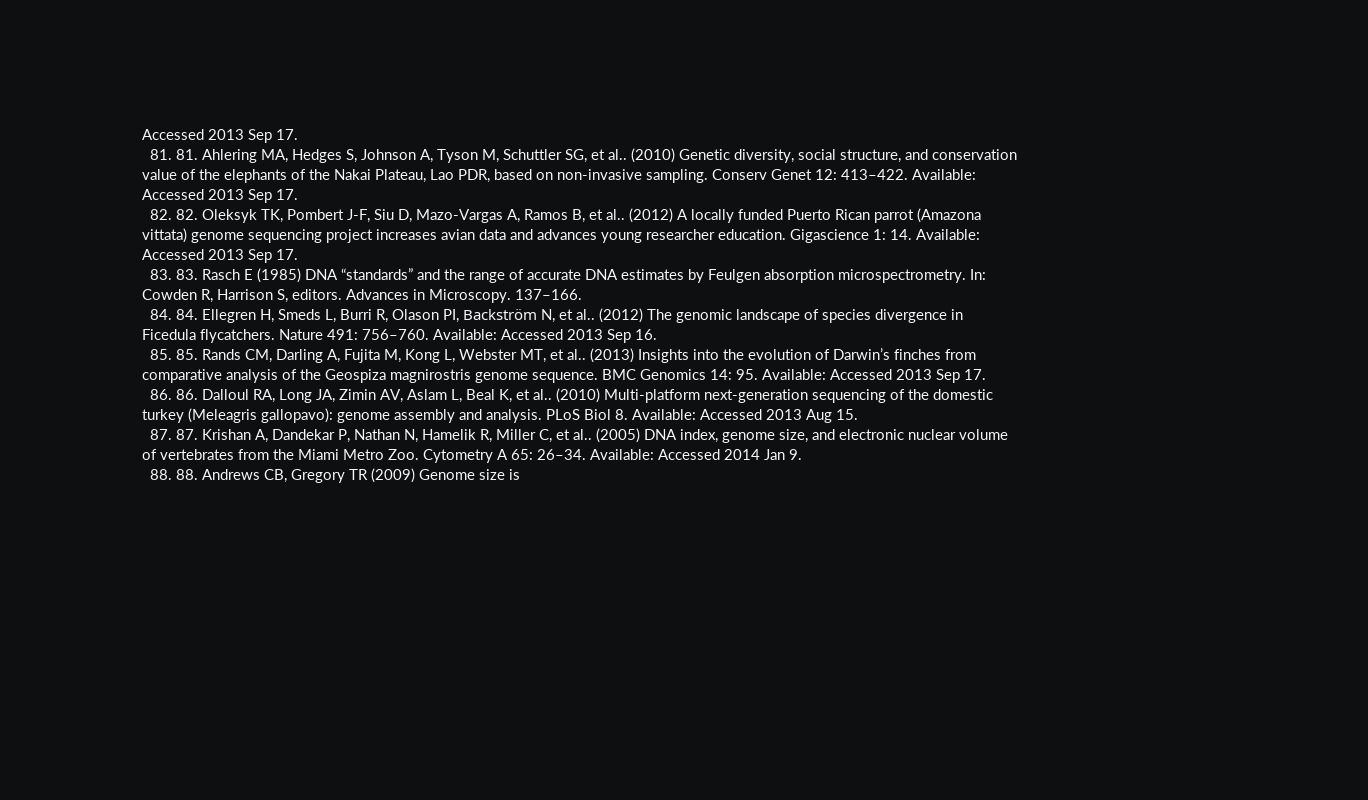Accessed 2013 Sep 17.
  81. 81. Ahlering MA, Hedges S, Johnson A, Tyson M, Schuttler SG, et al.. (2010) Genetic diversity, social structure, and conservation value of the elephants of the Nakai Plateau, Lao PDR, based on non-invasive sampling. Conserv Genet 12: 413–422. Available: Accessed 2013 Sep 17.
  82. 82. Oleksyk TK, Pombert J-F, Siu D, Mazo-Vargas A, Ramos B, et al.. (2012) A locally funded Puerto Rican parrot (Amazona vittata) genome sequencing project increases avian data and advances young researcher education. Gigascience 1: 14. Available: Accessed 2013 Sep 17.
  83. 83. Rasch E (1985) DNA “standards” and the range of accurate DNA estimates by Feulgen absorption microspectrometry. In: Cowden R, Harrison S, editors. Advances in Microscopy. 137–166.
  84. 84. Ellegren H, Smeds L, Burri R, Olason PI, Backström N, et al.. (2012) The genomic landscape of species divergence in Ficedula flycatchers. Nature 491: 756–760. Available: Accessed 2013 Sep 16.
  85. 85. Rands CM, Darling A, Fujita M, Kong L, Webster MT, et al.. (2013) Insights into the evolution of Darwin’s finches from comparative analysis of the Geospiza magnirostris genome sequence. BMC Genomics 14: 95. Available: Accessed 2013 Sep 17.
  86. 86. Dalloul RA, Long JA, Zimin AV, Aslam L, Beal K, et al.. (2010) Multi-platform next-generation sequencing of the domestic turkey (Meleagris gallopavo): genome assembly and analysis. PLoS Biol 8. Available: Accessed 2013 Aug 15.
  87. 87. Krishan A, Dandekar P, Nathan N, Hamelik R, Miller C, et al.. (2005) DNA index, genome size, and electronic nuclear volume of vertebrates from the Miami Metro Zoo. Cytometry A 65: 26–34. Available: Accessed 2014 Jan 9.
  88. 88. Andrews CB, Gregory TR (2009) Genome size is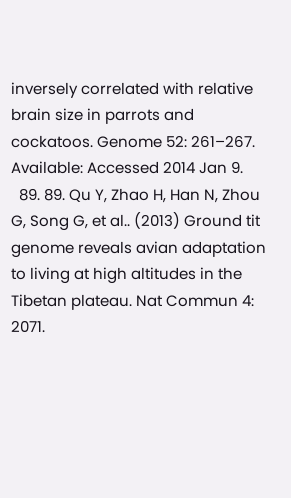inversely correlated with relative brain size in parrots and cockatoos. Genome 52: 261–267. Available: Accessed 2014 Jan 9.
  89. 89. Qu Y, Zhao H, Han N, Zhou G, Song G, et al.. (2013) Ground tit genome reveals avian adaptation to living at high altitudes in the Tibetan plateau. Nat Commun 4: 2071.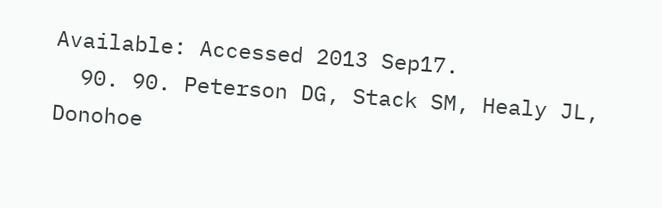Available: Accessed 2013 Sep17.
  90. 90. Peterson DG, Stack SM, Healy JL, Donohoe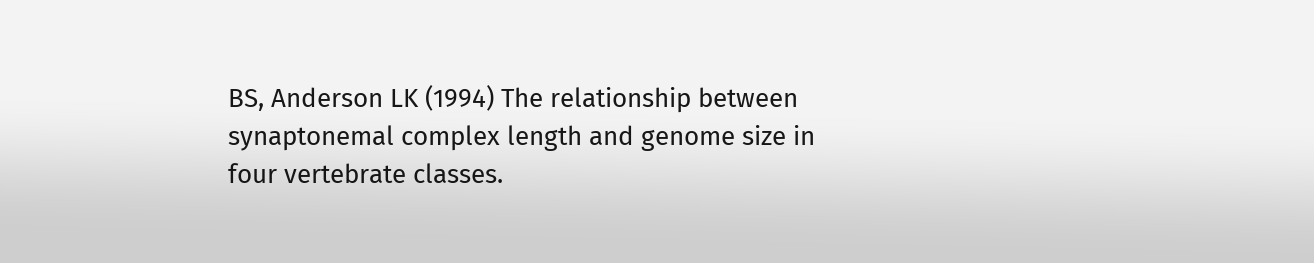BS, Anderson LK (1994) The relationship between synaptonemal complex length and genome size in four vertebrate classes.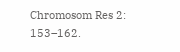Chromosom Res 2: 153–162.